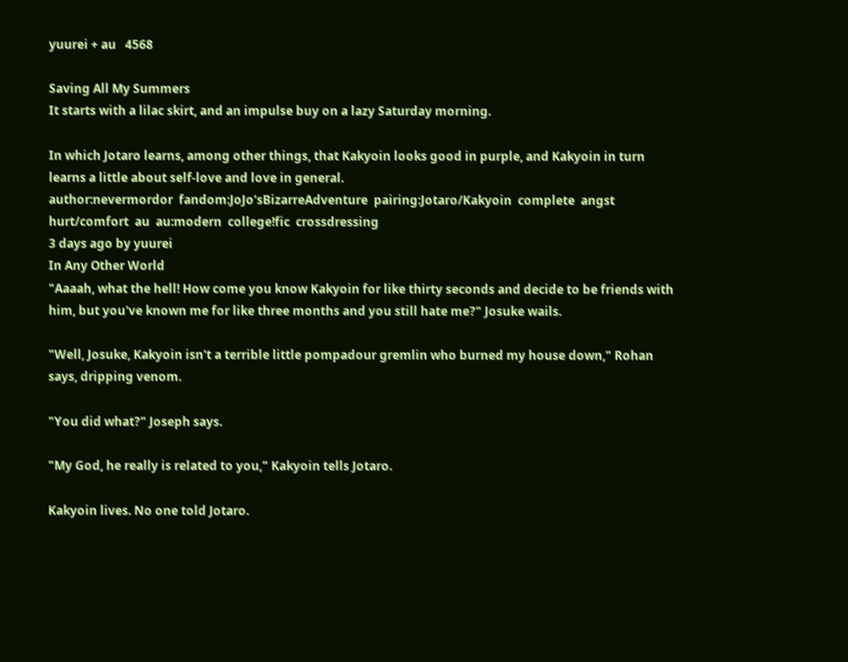yuurei + au   4568

Saving All My Summers
It starts with a lilac skirt, and an impulse buy on a lazy Saturday morning.

In which Jotaro learns, among other things, that Kakyoin looks good in purple, and Kakyoin in turn learns a little about self-love and love in general.
author:nevermordor  fandom:JoJo'sBizarreAdventure  pairing:Jotaro/Kakyoin  complete  angst  hurt/comfort  au  au:modern  college!fic  crossdressing
3 days ago by yuurei
In Any Other World
"Aaaah, what the hell! How come you know Kakyoin for like thirty seconds and decide to be friends with him, but you've known me for like three months and you still hate me?" Josuke wails.

"Well, Josuke, Kakyoin isn't a terrible little pompadour gremlin who burned my house down," Rohan says, dripping venom.

"You did what?" Joseph says.

"My God, he really is related to you," Kakyoin tells Jotaro.

Kakyoin lives. No one told Jotaro.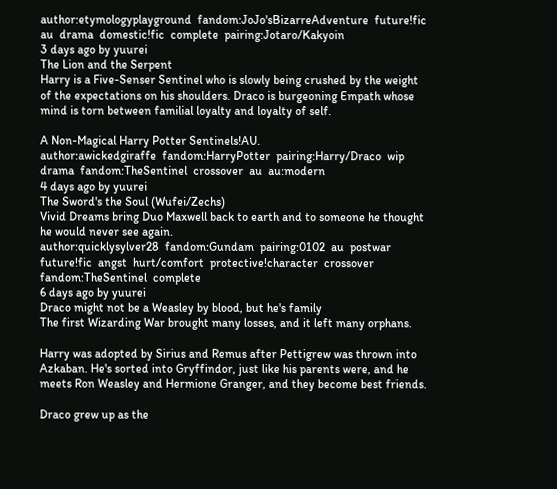author:etymologyplayground  fandom:JoJo'sBizarreAdventure  future!fic  au  drama  domestic!fic  complete  pairing:Jotaro/Kakyoin
3 days ago by yuurei
The Lion and the Serpent
Harry is a Five-Senser Sentinel who is slowly being crushed by the weight of the expectations on his shoulders. Draco is burgeoning Empath whose mind is torn between familial loyalty and loyalty of self.

A Non-Magical Harry Potter Sentinels!AU.
author:awickedgiraffe  fandom:HarryPotter  pairing:Harry/Draco  wip  drama  fandom:TheSentinel  crossover  au  au:modern
4 days ago by yuurei
The Sword's the Soul (Wufei/Zechs)
Vivid Dreams bring Duo Maxwell back to earth and to someone he thought he would never see again.
author:quicklysylver28  fandom:Gundam  pairing:0102  au  postwar  future!fic  angst  hurt/comfort  protective!character  crossover  fandom:TheSentinel  complete
6 days ago by yuurei
Draco might not be a Weasley by blood, but he's family
The first Wizarding War brought many losses, and it left many orphans.

Harry was adopted by Sirius and Remus after Pettigrew was thrown into Azkaban. He's sorted into Gryffindor, just like his parents were, and he meets Ron Weasley and Hermione Granger, and they become best friends.

Draco grew up as the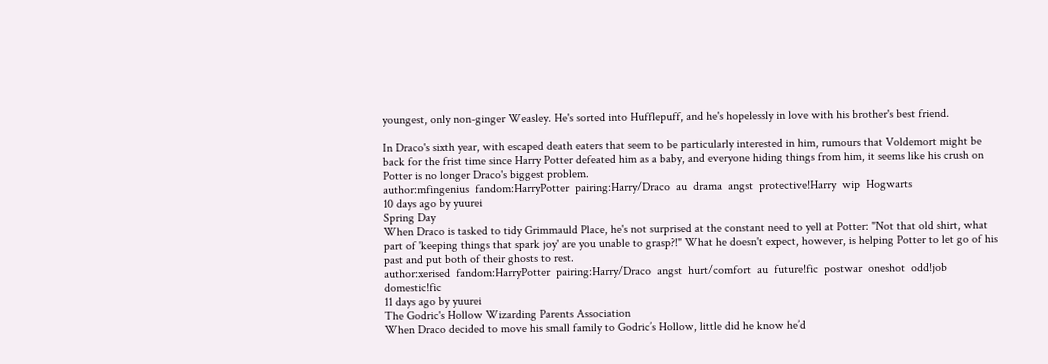youngest, only non-ginger Weasley. He's sorted into Hufflepuff, and he's hopelessly in love with his brother's best friend.

In Draco's sixth year, with escaped death eaters that seem to be particularly interested in him, rumours that Voldemort might be back for the frist time since Harry Potter defeated him as a baby, and everyone hiding things from him, it seems like his crush on Potter is no longer Draco's biggest problem.
author:mfingenius  fandom:HarryPotter  pairing:Harry/Draco  au  drama  angst  protective!Harry  wip  Hogwarts
10 days ago by yuurei
Spring Day
When Draco is tasked to tidy Grimmauld Place, he's not surprised at the constant need to yell at Potter: "Not that old shirt, what part of 'keeping things that spark joy' are you unable to grasp?!" What he doesn't expect, however, is helping Potter to let go of his past and put both of their ghosts to rest.
author:xerised  fandom:HarryPotter  pairing:Harry/Draco  angst  hurt/comfort  au  future!fic  postwar  oneshot  odd!job  domestic!fic
11 days ago by yuurei
The Godric's Hollow Wizarding Parents Association
When Draco decided to move his small family to Godric’s Hollow, little did he know he’d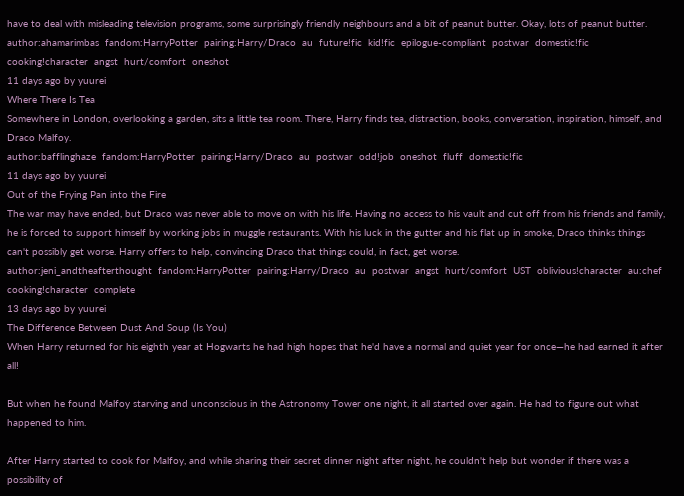have to deal with misleading television programs, some surprisingly friendly neighbours and a bit of peanut butter. Okay, lots of peanut butter.
author:ahamarimbas  fandom:HarryPotter  pairing:Harry/Draco  au  future!fic  kid!fic  epilogue-compliant  postwar  domestic!fic  cooking!character  angst  hurt/comfort  oneshot
11 days ago by yuurei
Where There Is Tea
Somewhere in London, overlooking a garden, sits a little tea room. There, Harry finds tea, distraction, books, conversation, inspiration, himself, and Draco Malfoy.
author:bafflinghaze  fandom:HarryPotter  pairing:Harry/Draco  au  postwar  odd!job  oneshot  fluff  domestic!fic
11 days ago by yuurei
Out of the Frying Pan into the Fire
The war may have ended, but Draco was never able to move on with his life. Having no access to his vault and cut off from his friends and family, he is forced to support himself by working jobs in muggle restaurants. With his luck in the gutter and his flat up in smoke, Draco thinks things can't possibly get worse. Harry offers to help, convincing Draco that things could, in fact, get worse.
author:jeni_andtheafterthought  fandom:HarryPotter  pairing:Harry/Draco  au  postwar  angst  hurt/comfort  UST  oblivious!character  au:chef  cooking!character  complete
13 days ago by yuurei
The Difference Between Dust And Soup (Is You)
When Harry returned for his eighth year at Hogwarts he had high hopes that he'd have a normal and quiet year for once—he had earned it after all!

But when he found Malfoy starving and unconscious in the Astronomy Tower one night, it all started over again. He had to figure out what happened to him.

After Harry started to cook for Malfoy, and while sharing their secret dinner night after night, he couldn't help but wonder if there was a possibility of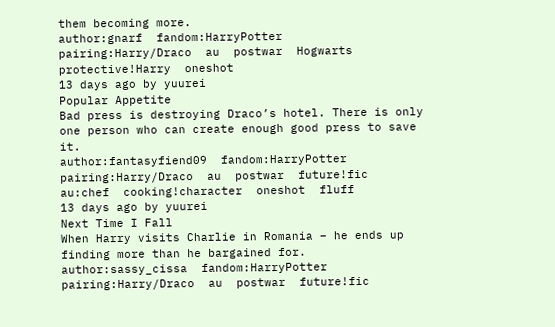them becoming more.
author:gnarf  fandom:HarryPotter  pairing:Harry/Draco  au  postwar  Hogwarts  protective!Harry  oneshot
13 days ago by yuurei
Popular Appetite
Bad press is destroying Draco’s hotel. There is only one person who can create enough good press to save it.
author:fantasyfiend09  fandom:HarryPotter  pairing:Harry/Draco  au  postwar  future!fic  au:chef  cooking!character  oneshot  fluff
13 days ago by yuurei
Next Time I Fall
When Harry visits Charlie in Romania – he ends up finding more than he bargained for.
author:sassy_cissa  fandom:HarryPotter  pairing:Harry/Draco  au  postwar  future!fic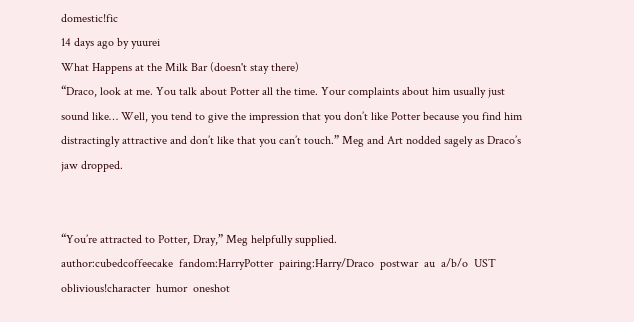domestic!fic
14 days ago by yuurei
What Happens at the Milk Bar (doesn't stay there)
“Draco, look at me. You talk about Potter all the time. Your complaints about him usually just sound like… Well, you tend to give the impression that you don’t like Potter because you find him distractingly attractive and don’t like that you can’t touch.” Meg and Art nodded sagely as Draco’s jaw dropped.


“You’re attracted to Potter, Dray,” Meg helpfully supplied.
author:cubedcoffeecake  fandom:HarryPotter  pairing:Harry/Draco  postwar  au  a/b/o  UST  oblivious!character  humor  oneshot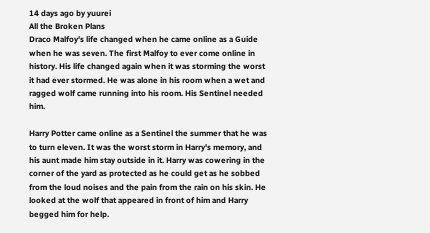14 days ago by yuurei
All the Broken Plans
Draco Malfoy's life changed when he came online as a Guide when he was seven. The first Malfoy to ever come online in history. His life changed again when it was storming the worst it had ever stormed. He was alone in his room when a wet and ragged wolf came running into his room. His Sentinel needed him.

Harry Potter came online as a Sentinel the summer that he was to turn eleven. It was the worst storm in Harry's memory, and his aunt made him stay outside in it. Harry was cowering in the corner of the yard as protected as he could get as he sobbed from the loud noises and the pain from the rain on his skin. He looked at the wolf that appeared in front of him and Harry begged him for help.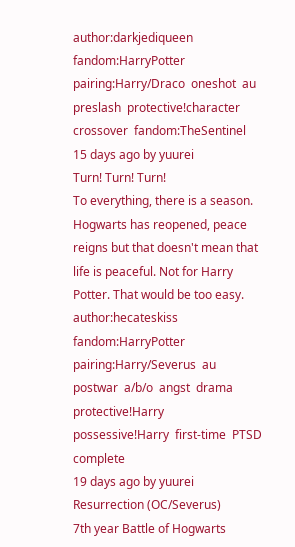author:darkjediqueen  fandom:HarryPotter  pairing:Harry/Draco  oneshot  au  preslash  protective!character  crossover  fandom:TheSentinel
15 days ago by yuurei
Turn! Turn! Turn!
To everything, there is a season. Hogwarts has reopened, peace reigns but that doesn't mean that life is peaceful. Not for Harry Potter. That would be too easy.
author:hecateskiss  fandom:HarryPotter  pairing:Harry/Severus  au  postwar  a/b/o  angst  drama  protective!Harry  possessive!Harry  first-time  PTSD  complete
19 days ago by yuurei
Resurrection (OC/Severus)
7th year Battle of Hogwarts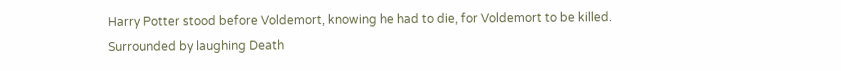Harry Potter stood before Voldemort, knowing he had to die, for Voldemort to be killed. Surrounded by laughing Death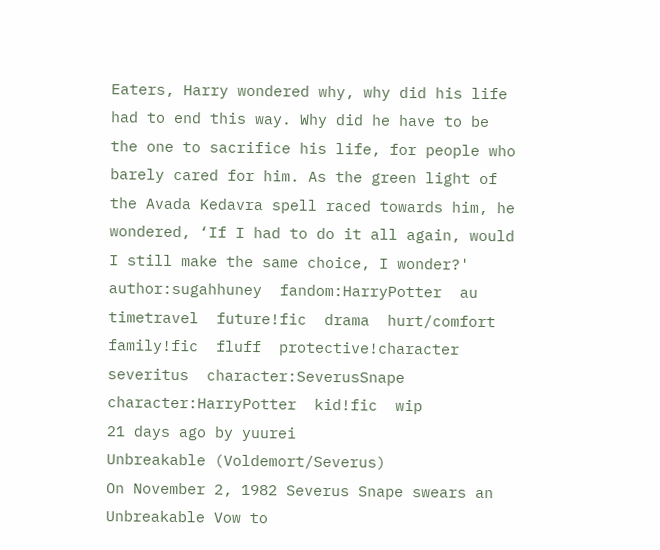Eaters, Harry wondered why, why did his life had to end this way. Why did he have to be the one to sacrifice his life, for people who barely cared for him. As the green light of the Avada Kedavra spell raced towards him, he wondered, ‘If I had to do it all again, would I still make the same choice, I wonder?'
author:sugahhuney  fandom:HarryPotter  au  timetravel  future!fic  drama  hurt/comfort  family!fic  fluff  protective!character  severitus  character:SeverusSnape  character:HarryPotter  kid!fic  wip
21 days ago by yuurei
Unbreakable (Voldemort/Severus)
On November 2, 1982 Severus Snape swears an Unbreakable Vow to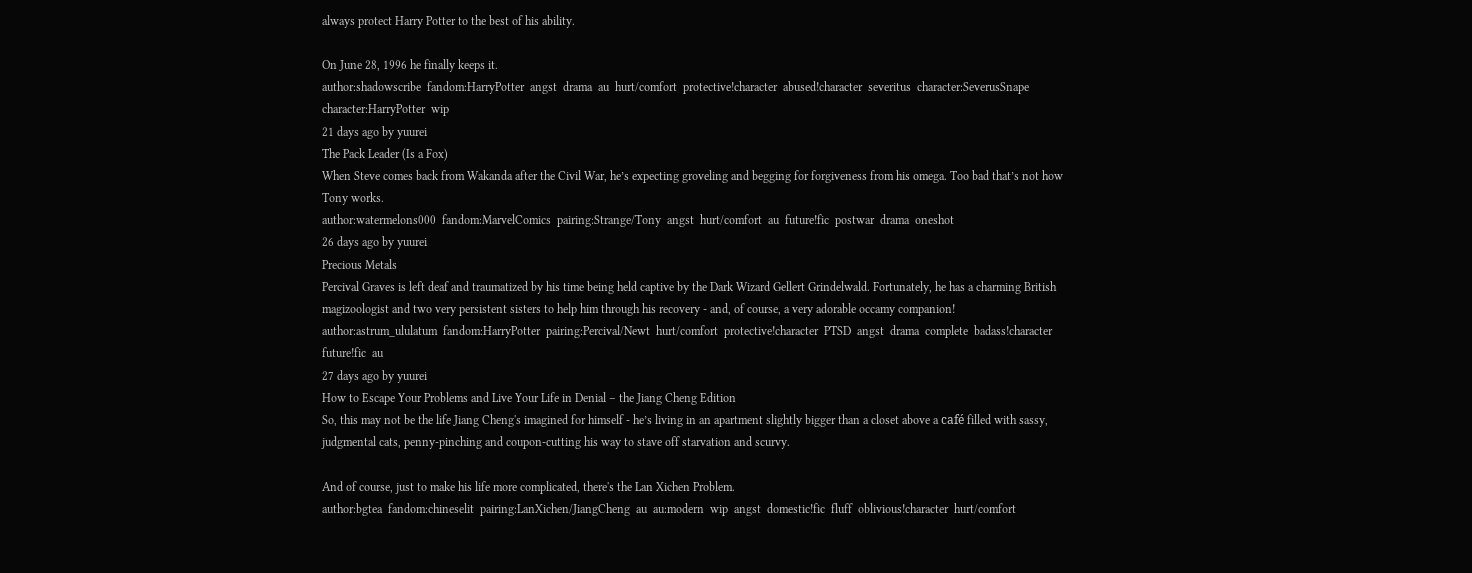always protect Harry Potter to the best of his ability.

On June 28, 1996 he finally keeps it.
author:shadowscribe  fandom:HarryPotter  angst  drama  au  hurt/comfort  protective!character  abused!character  severitus  character:SeverusSnape  character:HarryPotter  wip
21 days ago by yuurei
The Pack Leader (Is a Fox)
When Steve comes back from Wakanda after the Civil War, he’s expecting groveling and begging for forgiveness from his omega. Too bad that’s not how Tony works.
author:watermelons000  fandom:MarvelComics  pairing:Strange/Tony  angst  hurt/comfort  au  future!fic  postwar  drama  oneshot
26 days ago by yuurei
Precious Metals
Percival Graves is left deaf and traumatized by his time being held captive by the Dark Wizard Gellert Grindelwald. Fortunately, he has a charming British magizoologist and two very persistent sisters to help him through his recovery - and, of course, a very adorable occamy companion!
author:astrum_ululatum  fandom:HarryPotter  pairing:Percival/Newt  hurt/comfort  protective!character  PTSD  angst  drama  complete  badass!character  future!fic  au
27 days ago by yuurei
How to Escape Your Problems and Live Your Life in Denial – the Jiang Cheng Edition
So, this may not be the life Jiang Cheng's imagined for himself - he’s living in an apartment slightly bigger than a closet above a café filled with sassy, judgmental cats, penny-pinching and coupon-cutting his way to stave off starvation and scurvy.

And of course, just to make his life more complicated, there's the Lan Xichen Problem.
author:bgtea  fandom:chineselit  pairing:LanXichen/JiangCheng  au  au:modern  wip  angst  domestic!fic  fluff  oblivious!character  hurt/comfort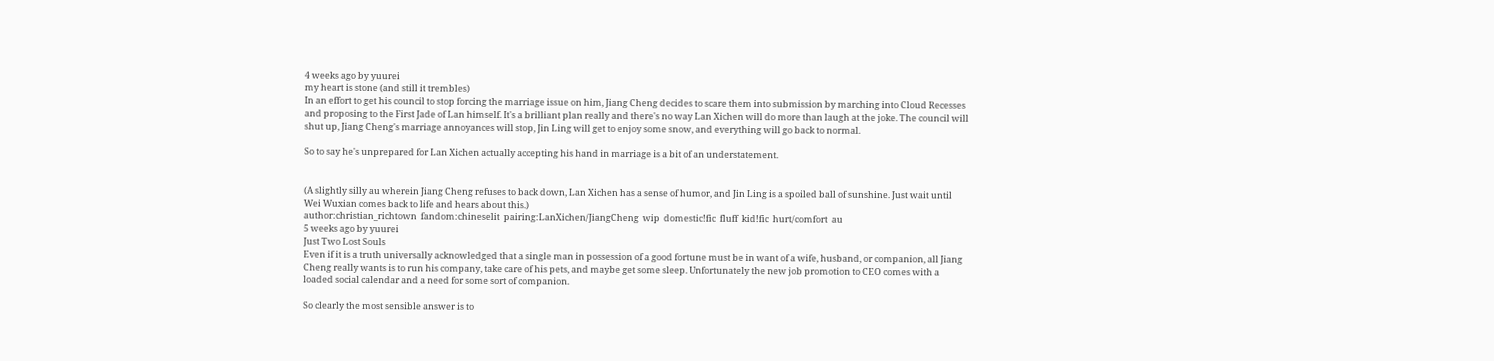4 weeks ago by yuurei
my heart is stone (and still it trembles)
In an effort to get his council to stop forcing the marriage issue on him, Jiang Cheng decides to scare them into submission by marching into Cloud Recesses and proposing to the First Jade of Lan himself. It's a brilliant plan really and there's no way Lan Xichen will do more than laugh at the joke. The council will shut up, Jiang Cheng's marriage annoyances will stop, Jin Ling will get to enjoy some snow, and everything will go back to normal.

So to say he's unprepared for Lan Xichen actually accepting his hand in marriage is a bit of an understatement.


(A slightly silly au wherein Jiang Cheng refuses to back down, Lan Xichen has a sense of humor, and Jin Ling is a spoiled ball of sunshine. Just wait until Wei Wuxian comes back to life and hears about this.)
author:christian_richtown  fandom:chineselit  pairing:LanXichen/JiangCheng  wip  domestic!fic  fluff  kid!fic  hurt/comfort  au
5 weeks ago by yuurei
Just Two Lost Souls
Even if it is a truth universally acknowledged that a single man in possession of a good fortune must be in want of a wife, husband, or companion, all Jiang Cheng really wants is to run his company, take care of his pets, and maybe get some sleep. Unfortunately the new job promotion to CEO comes with a loaded social calendar and a need for some sort of companion.

So clearly the most sensible answer is to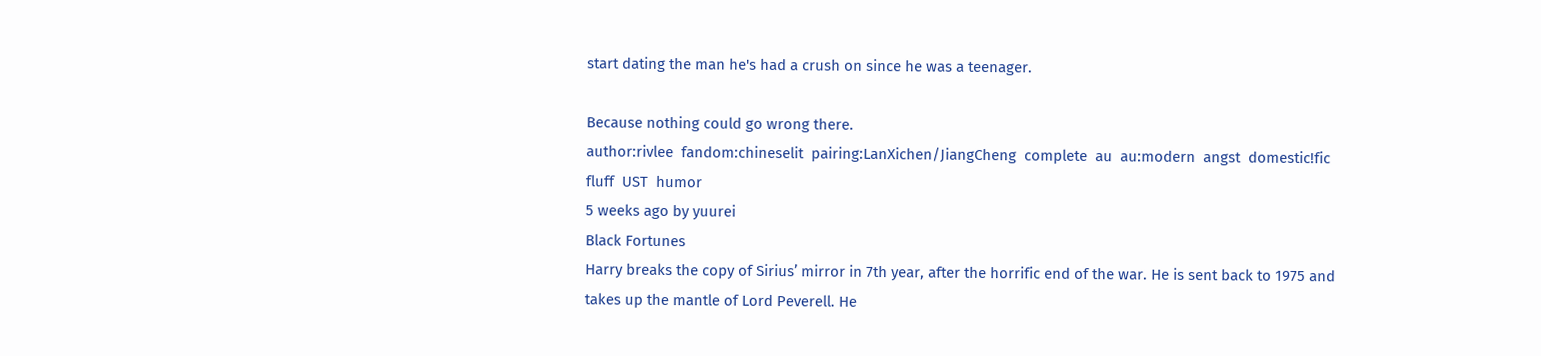start dating the man he's had a crush on since he was a teenager.

Because nothing could go wrong there.
author:rivlee  fandom:chineselit  pairing:LanXichen/JiangCheng  complete  au  au:modern  angst  domestic!fic  fluff  UST  humor
5 weeks ago by yuurei
Black Fortunes
Harry breaks the copy of Sirius’ mirror in 7th year, after the horrific end of the war. He is sent back to 1975 and takes up the mantle of Lord Peverell. He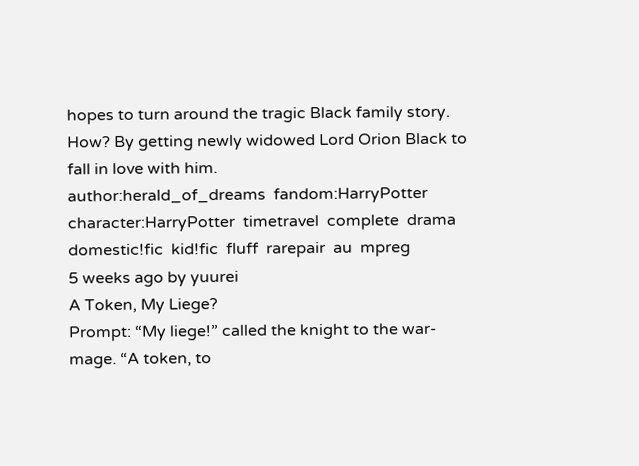hopes to turn around the tragic Black family story. How? By getting newly widowed Lord Orion Black to fall in love with him.
author:herald_of_dreams  fandom:HarryPotter  character:HarryPotter  timetravel  complete  drama  domestic!fic  kid!fic  fluff  rarepair  au  mpreg
5 weeks ago by yuurei
A Token, My Liege?
Prompt: “My liege!” called the knight to the war-mage. “A token, to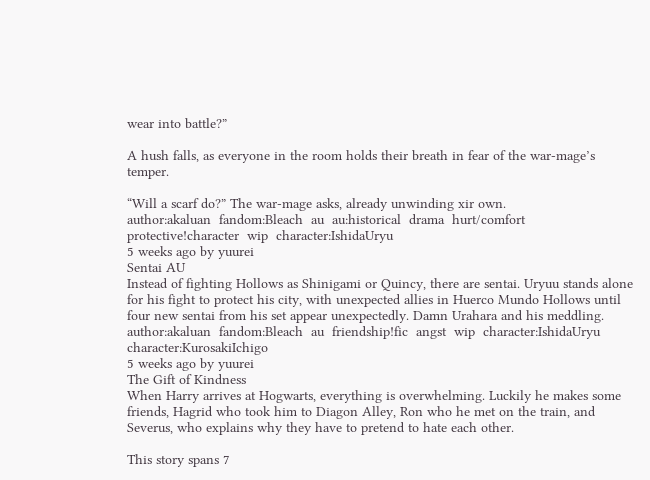wear into battle?”

A hush falls, as everyone in the room holds their breath in fear of the war-mage’s temper.

“Will a scarf do?” The war-mage asks, already unwinding xir own.
author:akaluan  fandom:Bleach  au  au:historical  drama  hurt/comfort  protective!character  wip  character:IshidaUryu
5 weeks ago by yuurei
Sentai AU
Instead of fighting Hollows as Shinigami or Quincy, there are sentai. Uryuu stands alone for his fight to protect his city, with unexpected allies in Huerco Mundo Hollows until four new sentai from his set appear unexpectedly. Damn Urahara and his meddling.
author:akaluan  fandom:Bleach  au  friendship!fic  angst  wip  character:IshidaUryu  character:KurosakiIchigo
5 weeks ago by yuurei
The Gift of Kindness
When Harry arrives at Hogwarts, everything is overwhelming. Luckily he makes some friends, Hagrid who took him to Diagon Alley, Ron who he met on the train, and Severus, who explains why they have to pretend to hate each other.

This story spans 7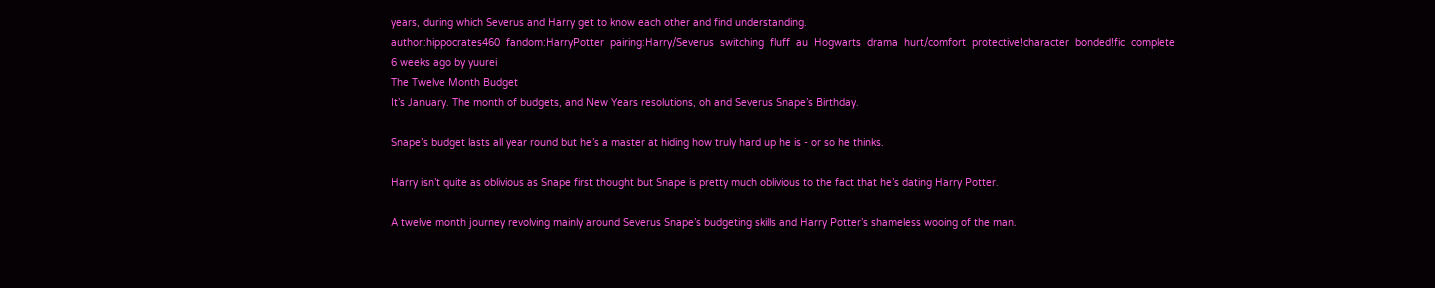years, during which Severus and Harry get to know each other and find understanding.
author:hippocrates460  fandom:HarryPotter  pairing:Harry/Severus  switching  fluff  au  Hogwarts  drama  hurt/comfort  protective!character  bonded!fic  complete
6 weeks ago by yuurei
The Twelve Month Budget
It’s January. The month of budgets, and New Years resolutions, oh and Severus Snape’s Birthday.

Snape’s budget lasts all year round but he’s a master at hiding how truly hard up he is - or so he thinks.

Harry isn’t quite as oblivious as Snape first thought but Snape is pretty much oblivious to the fact that he’s dating Harry Potter.

A twelve month journey revolving mainly around Severus Snape’s budgeting skills and Harry Potter’s shameless wooing of the man.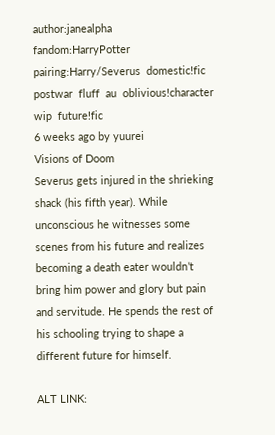author:janealpha  fandom:HarryPotter  pairing:Harry/Severus  domestic!fic  postwar  fluff  au  oblivious!character  wip  future!fic
6 weeks ago by yuurei
Visions of Doom
Severus gets injured in the shrieking shack (his fifth year). While unconscious he witnesses some scenes from his future and realizes becoming a death eater wouldn’t bring him power and glory but pain and servitude. He spends the rest of his schooling trying to shape a different future for himself.

ALT LINK: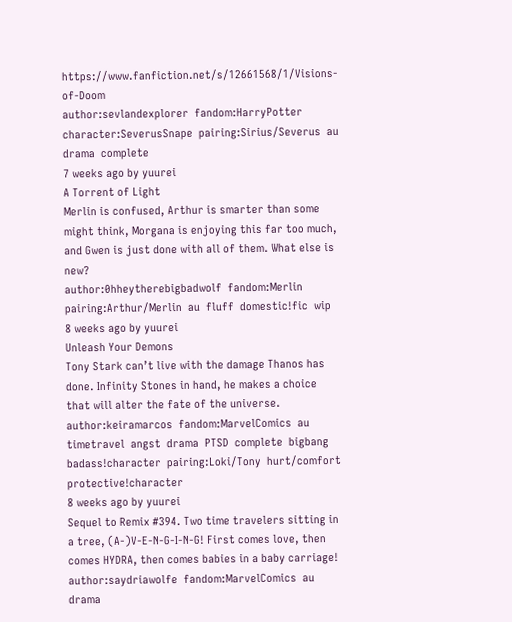https://www.fanfiction.net/s/12661568/1/Visions-of-Doom
author:sevlandexplorer  fandom:HarryPotter  character:SeverusSnape  pairing:Sirius/Severus  au  drama  complete
7 weeks ago by yuurei
A Torrent of Light
Merlin is confused, Arthur is smarter than some might think, Morgana is enjoying this far too much, and Gwen is just done with all of them. What else is new?
author:0hheytherebigbadwolf  fandom:Merlin  pairing:Arthur/Merlin  au  fluff  domestic!fic  wip
8 weeks ago by yuurei
Unleash Your Demons
Tony Stark can’t live with the damage Thanos has done. Infinity Stones in hand, he makes a choice that will alter the fate of the universe.
author:keiramarcos  fandom:MarvelComics  au  timetravel  angst  drama  PTSD  complete  bigbang  badass!character  pairing:Loki/Tony  hurt/comfort  protective!character
8 weeks ago by yuurei
Sequel to Remix #394. Two time travelers sitting in a tree, (A-)V-E-N-G-I-N-G! First comes love, then comes HYDRA, then comes babies in a baby carriage!
author:saydriawolfe  fandom:MarvelComics  au  drama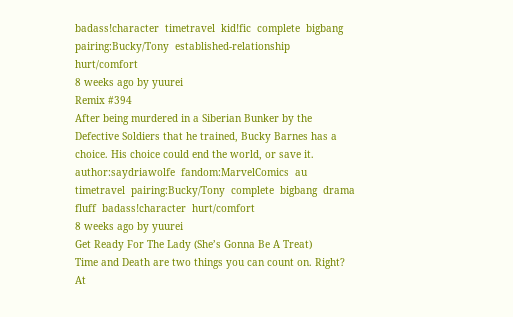badass!character  timetravel  kid!fic  complete  bigbang  pairing:Bucky/Tony  established-relationship  hurt/comfort
8 weeks ago by yuurei
Remix #394
After being murdered in a Siberian Bunker by the Defective Soldiers that he trained, Bucky Barnes has a choice. His choice could end the world, or save it.
author:saydriawolfe  fandom:MarvelComics  au  timetravel  pairing:Bucky/Tony  complete  bigbang  drama  fluff  badass!character  hurt/comfort
8 weeks ago by yuurei
Get Ready For The Lady (She’s Gonna Be A Treat)
Time and Death are two things you can count on. Right? At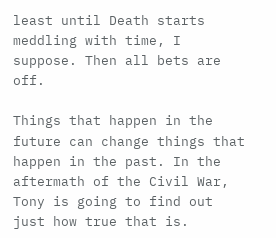least until Death starts meddling with time, I suppose. Then all bets are off.

Things that happen in the future can change things that happen in the past. In the aftermath of the Civil War, Tony is going to find out just how true that is.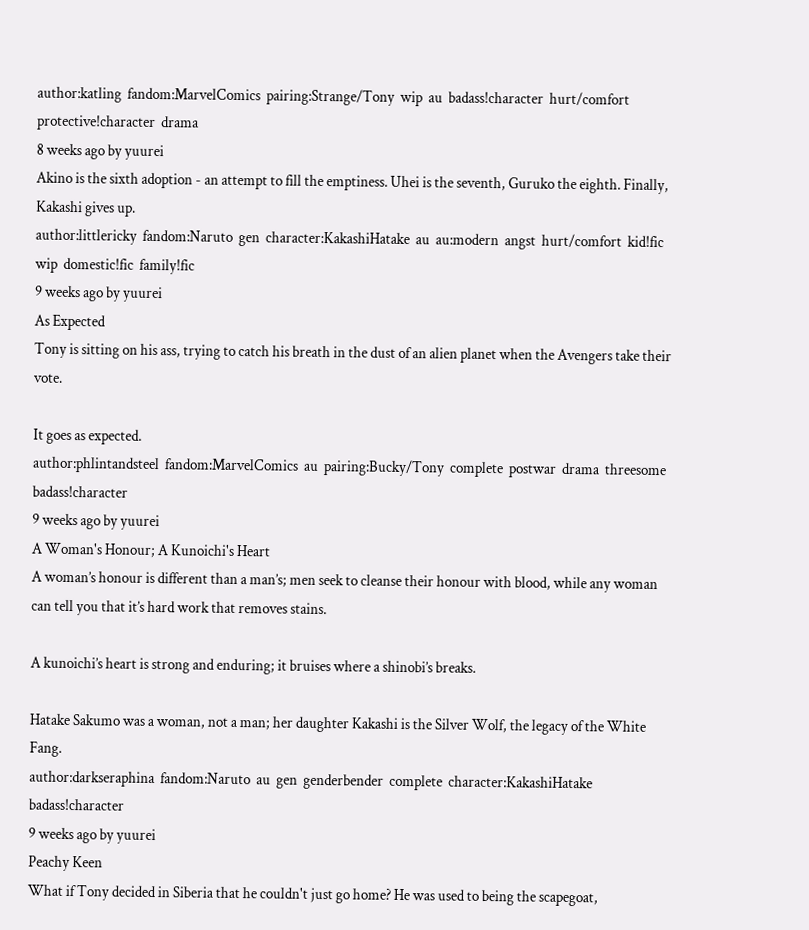author:katling  fandom:MarvelComics  pairing:Strange/Tony  wip  au  badass!character  hurt/comfort  protective!character  drama
8 weeks ago by yuurei
Akino is the sixth adoption - an attempt to fill the emptiness. Uhei is the seventh, Guruko the eighth. Finally, Kakashi gives up.
author:littlericky  fandom:Naruto  gen  character:KakashiHatake  au  au:modern  angst  hurt/comfort  kid!fic  wip  domestic!fic  family!fic
9 weeks ago by yuurei
As Expected
Tony is sitting on his ass, trying to catch his breath in the dust of an alien planet when the Avengers take their vote.

It goes as expected.
author:phlintandsteel  fandom:MarvelComics  au  pairing:Bucky/Tony  complete  postwar  drama  threesome  badass!character
9 weeks ago by yuurei
A Woman's Honour; A Kunoichi's Heart
A woman’s honour is different than a man’s; men seek to cleanse their honour with blood, while any woman can tell you that it’s hard work that removes stains.

A kunoichi’s heart is strong and enduring; it bruises where a shinobi’s breaks.

Hatake Sakumo was a woman, not a man; her daughter Kakashi is the Silver Wolf, the legacy of the White Fang.
author:darkseraphina  fandom:Naruto  au  gen  genderbender  complete  character:KakashiHatake  badass!character
9 weeks ago by yuurei
Peachy Keen
What if Tony decided in Siberia that he couldn't just go home? He was used to being the scapegoat,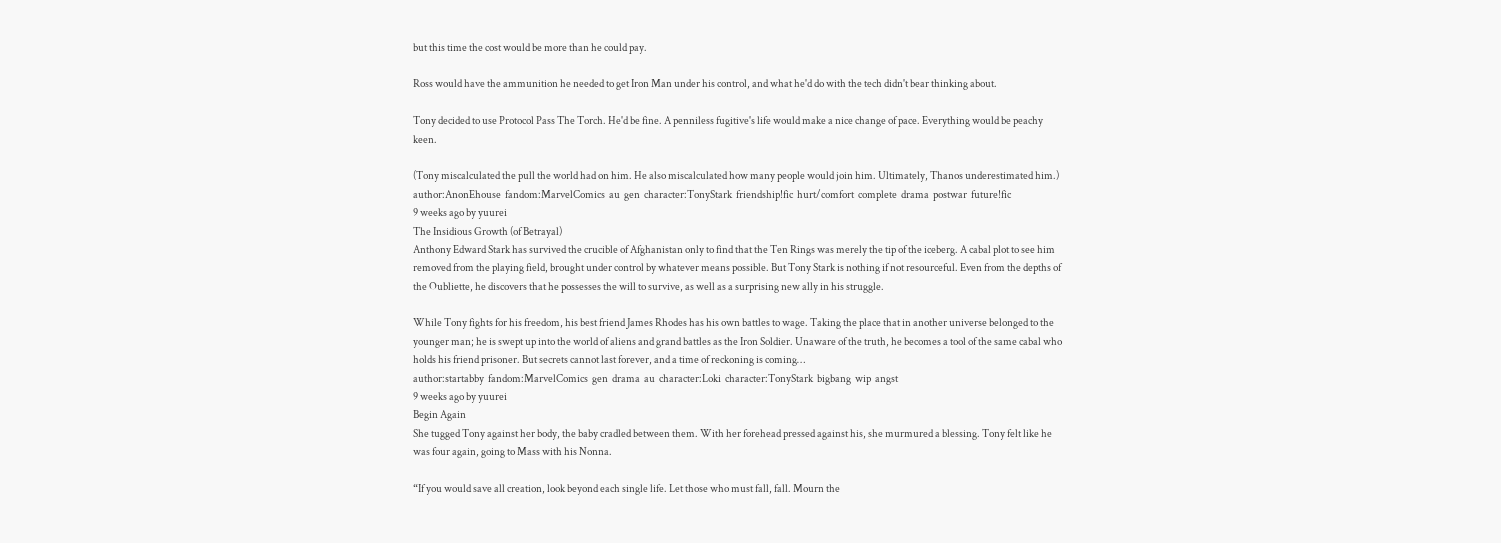but this time the cost would be more than he could pay.

Ross would have the ammunition he needed to get Iron Man under his control, and what he'd do with the tech didn't bear thinking about.

Tony decided to use Protocol Pass The Torch. He'd be fine. A penniless fugitive's life would make a nice change of pace. Everything would be peachy keen.

(Tony miscalculated the pull the world had on him. He also miscalculated how many people would join him. Ultimately, Thanos underestimated him.)
author:AnonEhouse  fandom:MarvelComics  au  gen  character:TonyStark  friendship!fic  hurt/comfort  complete  drama  postwar  future!fic
9 weeks ago by yuurei
The Insidious Growth (of Betrayal)
Anthony Edward Stark has survived the crucible of Afghanistan only to find that the Ten Rings was merely the tip of the iceberg. A cabal plot to see him removed from the playing field, brought under control by whatever means possible. But Tony Stark is nothing if not resourceful. Even from the depths of the Oubliette, he discovers that he possesses the will to survive, as well as a surprising new ally in his struggle.

While Tony fights for his freedom, his best friend James Rhodes has his own battles to wage. Taking the place that in another universe belonged to the younger man; he is swept up into the world of aliens and grand battles as the Iron Soldier. Unaware of the truth, he becomes a tool of the same cabal who holds his friend prisoner. But secrets cannot last forever, and a time of reckoning is coming…
author:startabby  fandom:MarvelComics  gen  drama  au  character:Loki  character:TonyStark  bigbang  wip  angst
9 weeks ago by yuurei
Begin Again
She tugged Tony against her body, the baby cradled between them. With her forehead pressed against his, she murmured a blessing. Tony felt like he was four again, going to Mass with his Nonna.

“If you would save all creation, look beyond each single life. Let those who must fall, fall. Mourn the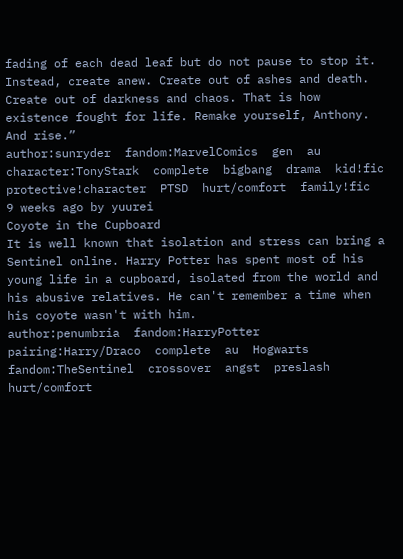fading of each dead leaf but do not pause to stop it. Instead, create anew. Create out of ashes and death. Create out of darkness and chaos. That is how existence fought for life. Remake yourself, Anthony. And rise.”
author:sunryder  fandom:MarvelComics  gen  au  character:TonyStark  complete  bigbang  drama  kid!fic  protective!character  PTSD  hurt/comfort  family!fic
9 weeks ago by yuurei
Coyote in the Cupboard
It is well known that isolation and stress can bring a Sentinel online. Harry Potter has spent most of his young life in a cupboard, isolated from the world and his abusive relatives. He can't remember a time when his coyote wasn't with him.
author:penumbria  fandom:HarryPotter  pairing:Harry/Draco  complete  au  Hogwarts  fandom:TheSentinel  crossover  angst  preslash  hurt/comfort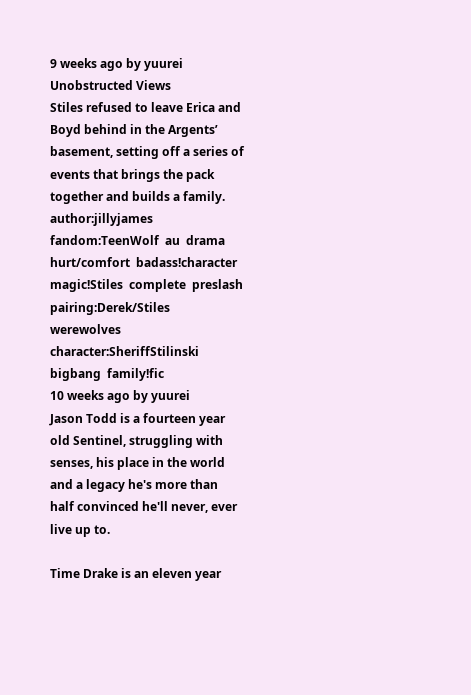9 weeks ago by yuurei
Unobstructed Views
Stiles refused to leave Erica and Boyd behind in the Argents’ basement, setting off a series of events that brings the pack together and builds a family.
author:jillyjames  fandom:TeenWolf  au  drama  hurt/comfort  badass!character  magic!Stiles  complete  preslash  pairing:Derek/Stiles  werewolves  character:SheriffStilinski  bigbang  family!fic
10 weeks ago by yuurei
Jason Todd is a fourteen year old Sentinel, struggling with senses, his place in the world and a legacy he's more than half convinced he'll never, ever live up to.

Time Drake is an eleven year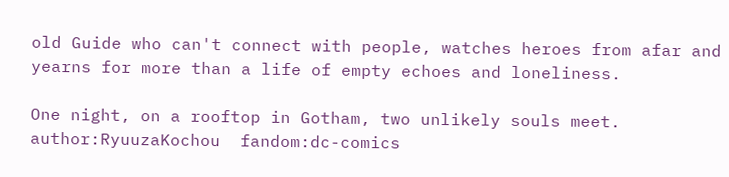old Guide who can't connect with people, watches heroes from afar and yearns for more than a life of empty echoes and loneliness.

One night, on a rooftop in Gotham, two unlikely souls meet.
author:RyuuzaKochou  fandom:dc-comics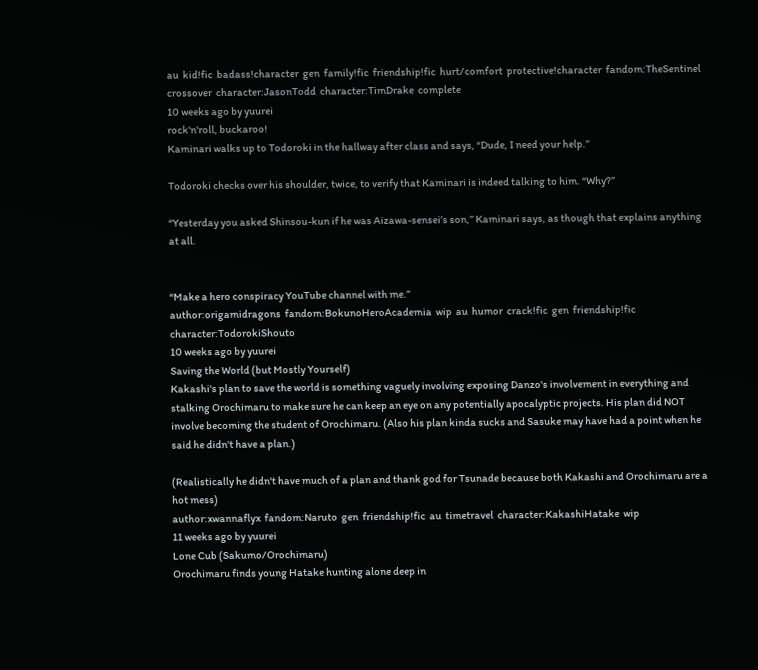au  kid!fic  badass!character  gen  family!fic  friendship!fic  hurt/comfort  protective!character  fandom:TheSentinel  crossover  character:JasonTodd  character:TimDrake  complete
10 weeks ago by yuurei
rock'n'roll, buckaroo!
Kaminari walks up to Todoroki in the hallway after class and says, “Dude, I need your help.”

Todoroki checks over his shoulder, twice, to verify that Kaminari is indeed talking to him. “Why?”

“Yesterday you asked Shinsou-kun if he was Aizawa-sensei’s son,” Kaminari says, as though that explains anything at all.


“Make a hero conspiracy YouTube channel with me.”
author:origamidragons  fandom:BokunoHeroAcademia  wip  au  humor  crack!fic  gen  friendship!fic  character:TodorokiShouto
10 weeks ago by yuurei
Saving the World (but Mostly Yourself)
Kakashi's plan to save the world is something vaguely involving exposing Danzo's involvement in everything and stalking Orochimaru to make sure he can keep an eye on any potentially apocalyptic projects. His plan did NOT involve becoming the student of Orochimaru. (Also his plan kinda sucks and Sasuke may have had a point when he said he didn't have a plan.)

(Realistically he didn't have much of a plan and thank god for Tsunade because both Kakashi and Orochimaru are a hot mess)
author:xwannaflyx  fandom:Naruto  gen  friendship!fic  au  timetravel  character:KakashiHatake  wip
11 weeks ago by yuurei
Lone Cub (Sakumo/Orochimaru)
Orochimaru finds young Hatake hunting alone deep in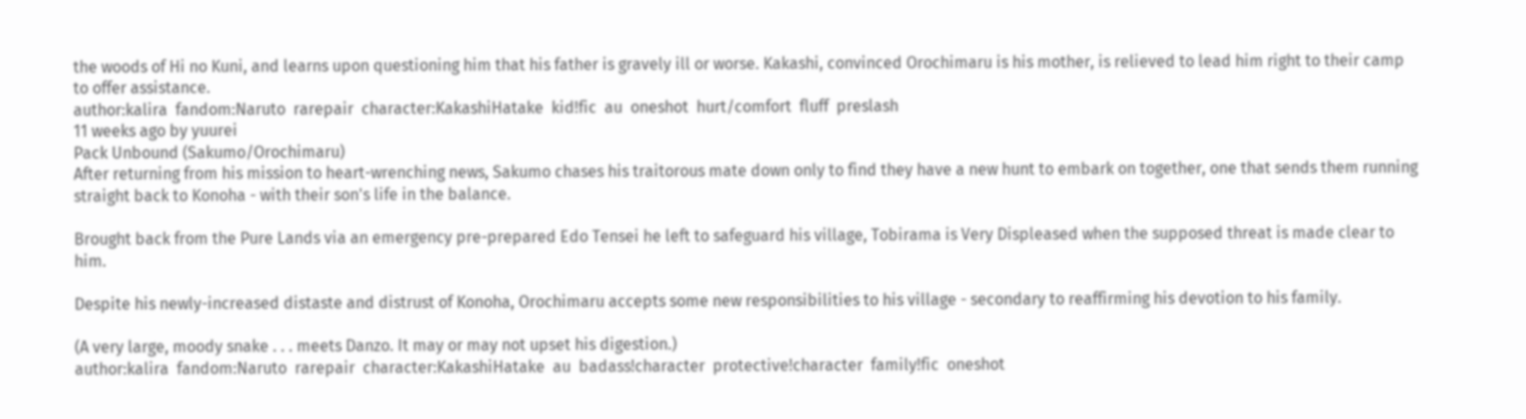the woods of Hi no Kuni, and learns upon questioning him that his father is gravely ill or worse. Kakashi, convinced Orochimaru is his mother, is relieved to lead him right to their camp to offer assistance.
author:kalira  fandom:Naruto  rarepair  character:KakashiHatake  kid!fic  au  oneshot  hurt/comfort  fluff  preslash
11 weeks ago by yuurei
Pack Unbound (Sakumo/Orochimaru)
After returning from his mission to heart-wrenching news, Sakumo chases his traitorous mate down only to find they have a new hunt to embark on together, one that sends them running straight back to Konoha - with their son's life in the balance.

Brought back from the Pure Lands via an emergency pre-prepared Edo Tensei he left to safeguard his village, Tobirama is Very Displeased when the supposed threat is made clear to him.

Despite his newly-increased distaste and distrust of Konoha, Orochimaru accepts some new responsibilities to his village - secondary to reaffirming his devotion to his family.

(A very large, moody snake . . . meets Danzo. It may or may not upset his digestion.)
author:kalira  fandom:Naruto  rarepair  character:KakashiHatake  au  badass!character  protective!character  family!fic  oneshot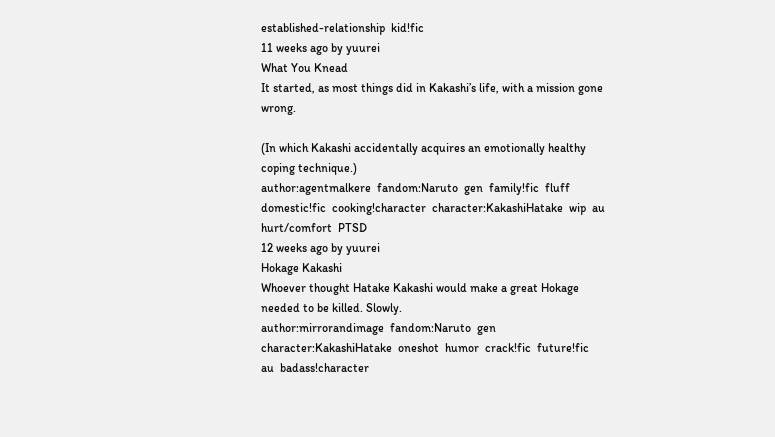established-relationship  kid!fic
11 weeks ago by yuurei
What You Knead
It started, as most things did in Kakashi’s life, with a mission gone wrong.

(In which Kakashi accidentally acquires an emotionally healthy coping technique.)
author:agentmalkere  fandom:Naruto  gen  family!fic  fluff  domestic!fic  cooking!character  character:KakashiHatake  wip  au  hurt/comfort  PTSD
12 weeks ago by yuurei
Hokage Kakashi
Whoever thought Hatake Kakashi would make a great Hokage needed to be killed. Slowly.
author:mirrorandimage  fandom:Naruto  gen  character:KakashiHatake  oneshot  humor  crack!fic  future!fic  au  badass!character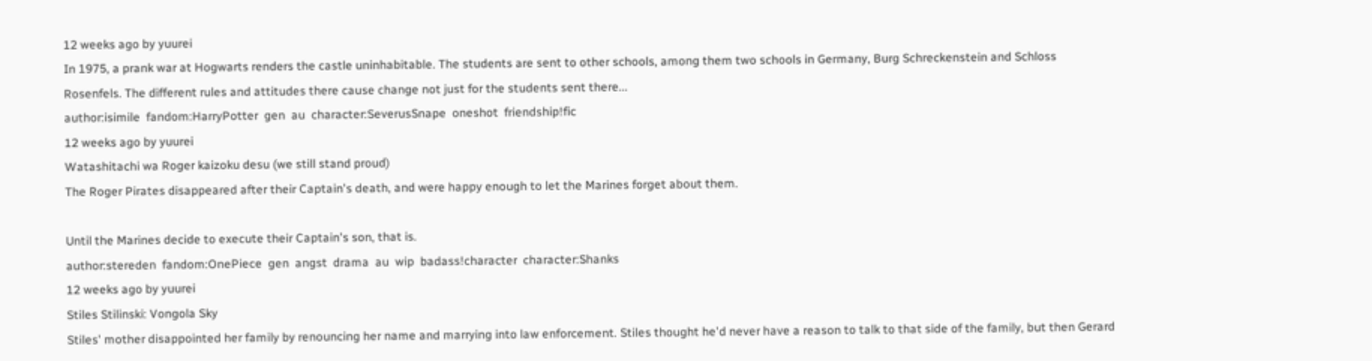12 weeks ago by yuurei
In 1975, a prank war at Hogwarts renders the castle uninhabitable. The students are sent to other schools, among them two schools in Germany, Burg Schreckenstein and Schloss Rosenfels. The different rules and attitudes there cause change not just for the students sent there...
author:isimile  fandom:HarryPotter  gen  au  character:SeverusSnape  oneshot  friendship!fic
12 weeks ago by yuurei
Watashitachi wa Roger kaizoku desu (we still stand proud)
The Roger Pirates disappeared after their Captain's death, and were happy enough to let the Marines forget about them.

Until the Marines decide to execute their Captain's son, that is.
author:stereden  fandom:OnePiece  gen  angst  drama  au  wip  badass!character  character:Shanks
12 weeks ago by yuurei
Stiles Stilinski: Vongola Sky
Stiles' mother disappointed her family by renouncing her name and marrying into law enforcement. Stiles thought he'd never have a reason to talk to that side of the family, but then Gerard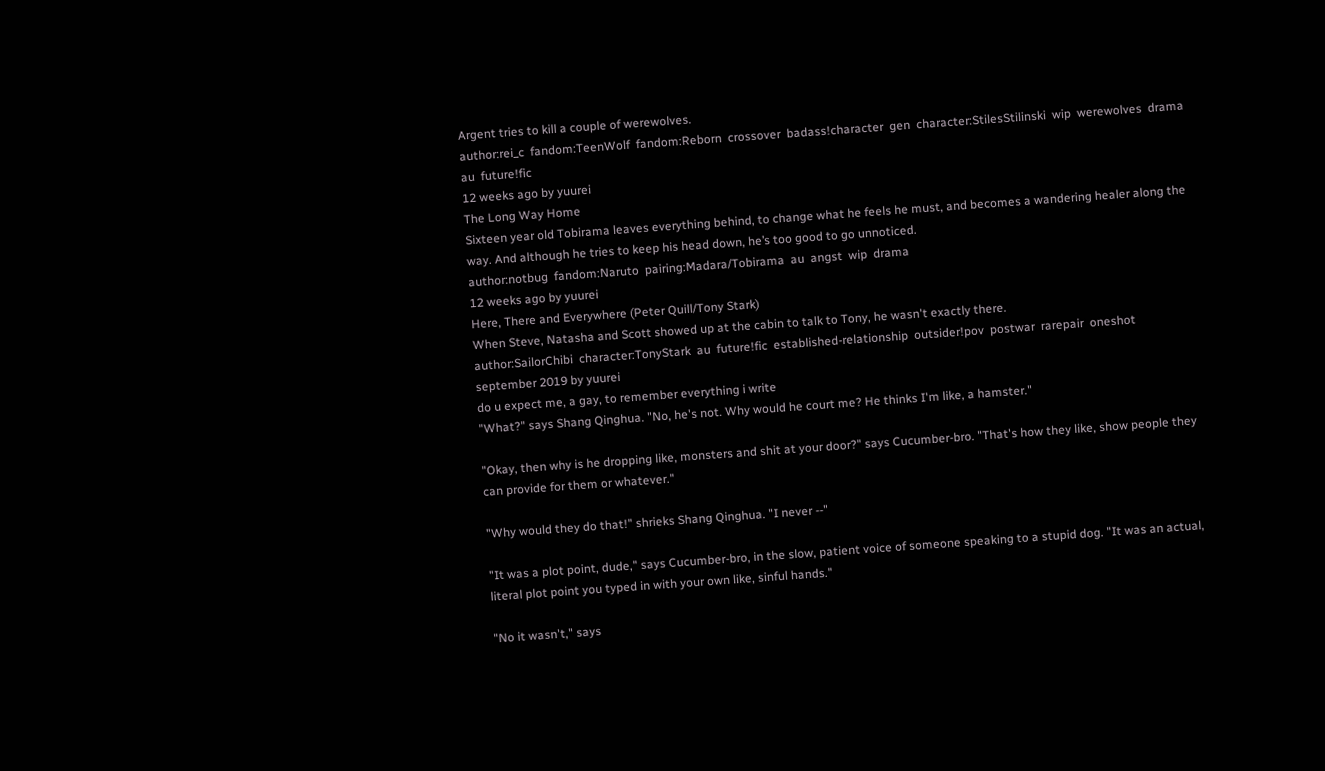Argent tries to kill a couple of werewolves.
author:rei_c  fandom:TeenWolf  fandom:Reborn  crossover  badass!character  gen  character:StilesStilinski  wip  werewolves  drama  au  future!fic
12 weeks ago by yuurei
The Long Way Home
Sixteen year old Tobirama leaves everything behind, to change what he feels he must, and becomes a wandering healer along the way. And although he tries to keep his head down, he’s too good to go unnoticed.
author:notbug  fandom:Naruto  pairing:Madara/Tobirama  au  angst  wip  drama
12 weeks ago by yuurei
Here, There and Everywhere (Peter Quill/Tony Stark)
When Steve, Natasha and Scott showed up at the cabin to talk to Tony, he wasn't exactly there.
author:SailorChibi  character:TonyStark  au  future!fic  established-relationship  outsider!pov  postwar  rarepair  oneshot
september 2019 by yuurei
do u expect me, a gay, to remember everything i write
"What?" says Shang Qinghua. "No, he's not. Why would he court me? He thinks I'm like, a hamster."

"Okay, then why is he dropping like, monsters and shit at your door?" says Cucumber-bro. "That's how they like, show people they can provide for them or whatever."

"Why would they do that!" shrieks Shang Qinghua. "I never --"

"It was a plot point, dude," says Cucumber-bro, in the slow, patient voice of someone speaking to a stupid dog. "It was an actual, literal plot point you typed in with your own like, sinful hands."

"No it wasn't," says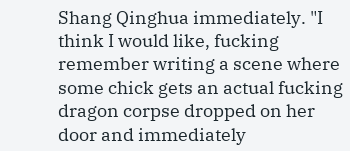Shang Qinghua immediately. "I think I would like, fucking remember writing a scene where some chick gets an actual fucking dragon corpse dropped on her door and immediately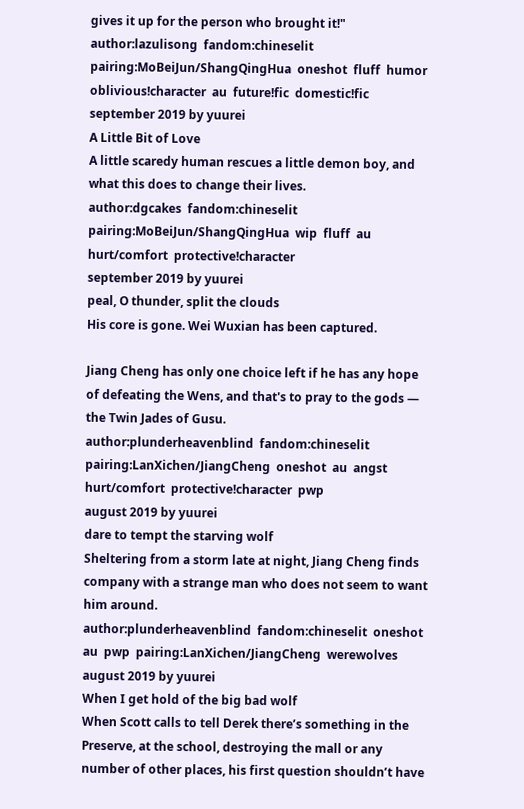gives it up for the person who brought it!"
author:lazulisong  fandom:chineselit  pairing:MoBeiJun/ShangQingHua  oneshot  fluff  humor  oblivious!character  au  future!fic  domestic!fic
september 2019 by yuurei
A Little Bit of Love
A little scaredy human rescues a little demon boy, and what this does to change their lives.
author:dgcakes  fandom:chineselit  pairing:MoBeiJun/ShangQingHua  wip  fluff  au  hurt/comfort  protective!character
september 2019 by yuurei
peal, O thunder, split the clouds
His core is gone. Wei Wuxian has been captured.

Jiang Cheng has only one choice left if he has any hope of defeating the Wens, and that's to pray to the gods — the Twin Jades of Gusu.
author:plunderheavenblind  fandom:chineselit  pairing:LanXichen/JiangCheng  oneshot  au  angst  hurt/comfort  protective!character  pwp
august 2019 by yuurei
dare to tempt the starving wolf
Sheltering from a storm late at night, Jiang Cheng finds company with a strange man who does not seem to want him around.
author:plunderheavenblind  fandom:chineselit  oneshot  au  pwp  pairing:LanXichen/JiangCheng  werewolves
august 2019 by yuurei
When I get hold of the big bad wolf
When Scott calls to tell Derek there’s something in the Preserve, at the school, destroying the mall or any number of other places, his first question shouldn’t have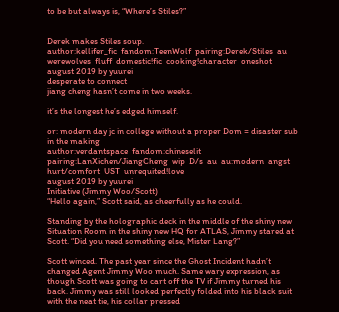to be but always is, “Where’s Stiles?”


Derek makes Stiles soup.
author:kellifer_fic  fandom:TeenWolf  pairing:Derek/Stiles  au  werewolves  fluff  domestic!fic  cooking!character  oneshot
august 2019 by yuurei
desperate to connect
jiang cheng hasn’t come in two weeks.

it’s the longest he’s edged himself.

or: modern day jc in college without a proper Dom = disaster sub in the making
author:verdantspace  fandom:chineselit  pairing:LanXichen/JiangCheng  wip  D/s  au  au:modern  angst  hurt/comfort  UST  unrequited!love
august 2019 by yuurei
Initiative (Jimmy Woo/Scott)
“Hello again,” Scott said, as cheerfully as he could.

Standing by the holographic deck in the middle of the shiny new Situation Room in the shiny new HQ for ATLAS, Jimmy stared at Scott. “Did you need something else, Mister Lang?”

Scott winced. The past year since the Ghost Incident hadn’t changed Agent Jimmy Woo much. Same wary expression, as though Scott was going to cart off the TV if Jimmy turned his back. Jimmy was still looked perfectly folded into his black suit with the neat tie, his collar pressed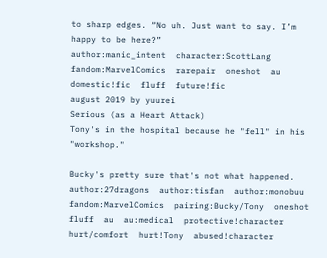to sharp edges. “No uh. Just want to say. I’m happy to be here?”
author:manic_intent  character:ScottLang  fandom:MarvelComics  rarepair  oneshot  au  domestic!fic  fluff  future!fic
august 2019 by yuurei
Serious (as a Heart Attack)
Tony's in the hospital because he "fell" in his "workshop."

Bucky's pretty sure that's not what happened.
author:27dragons  author:tisfan  author:monobuu  fandom:MarvelComics  pairing:Bucky/Tony  oneshot  fluff  au  au:medical  protective!character  hurt/comfort  hurt!Tony  abused!character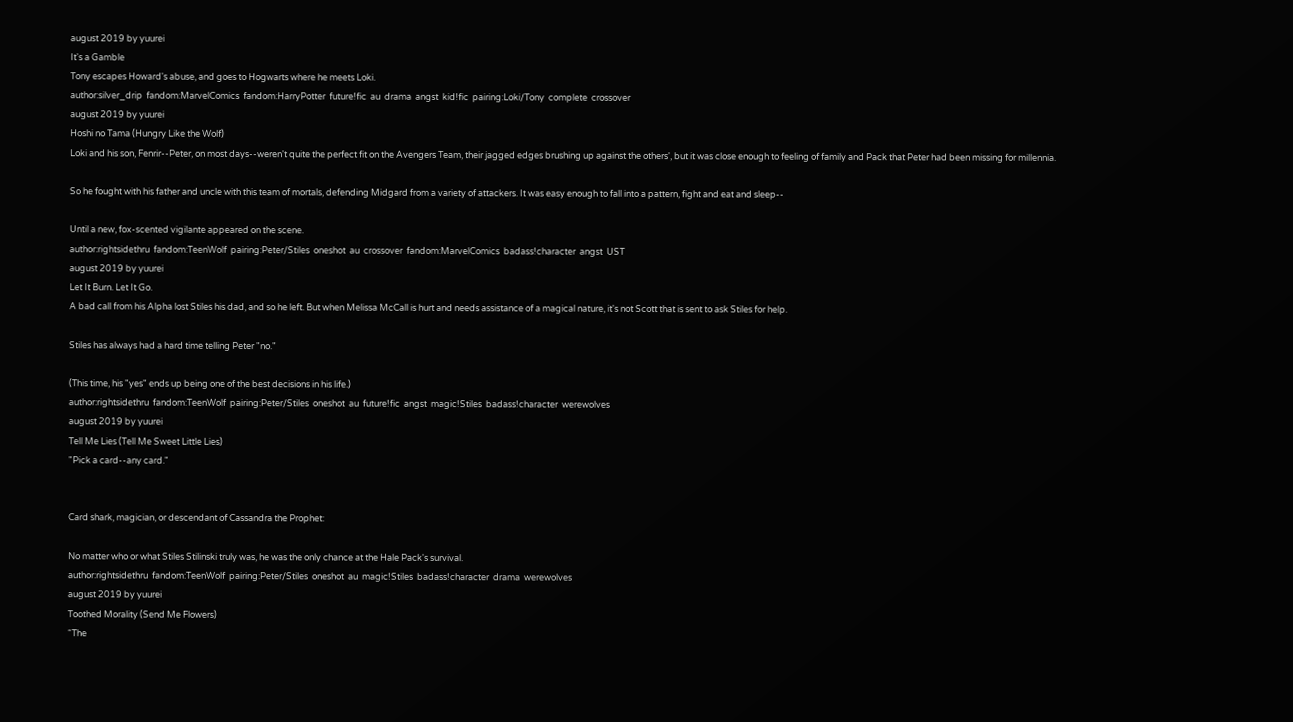august 2019 by yuurei
It's a Gamble
Tony escapes Howard's abuse, and goes to Hogwarts where he meets Loki.
author:silver_drip  fandom:MarvelComics  fandom:HarryPotter  future!fic  au  drama  angst  kid!fic  pairing:Loki/Tony  complete  crossover
august 2019 by yuurei
Hoshi no Tama (Hungry Like the Wolf)
Loki and his son, Fenrir--Peter, on most days--weren't quite the perfect fit on the Avengers Team, their jagged edges brushing up against the others', but it was close enough to feeling of family and Pack that Peter had been missing for millennia.

So he fought with his father and uncle with this team of mortals, defending Midgard from a variety of attackers. It was easy enough to fall into a pattern, fight and eat and sleep--

Until a new, fox-scented vigilante appeared on the scene.
author:rightsidethru  fandom:TeenWolf  pairing:Peter/Stiles  oneshot  au  crossover  fandom:MarvelComics  badass!character  angst  UST
august 2019 by yuurei
Let It Burn. Let It Go.
A bad call from his Alpha lost Stiles his dad, and so he left. But when Melissa McCall is hurt and needs assistance of a magical nature, it's not Scott that is sent to ask Stiles for help.

Stiles has always had a hard time telling Peter "no."

(This time, his "yes" ends up being one of the best decisions in his life.)
author:rightsidethru  fandom:TeenWolf  pairing:Peter/Stiles  oneshot  au  future!fic  angst  magic!Stiles  badass!character  werewolves
august 2019 by yuurei
Tell Me Lies (Tell Me Sweet Little Lies)
"Pick a card--any card."


Card shark, magician, or descendant of Cassandra the Prophet:

No matter who or what Stiles Stilinski truly was, he was the only chance at the Hale Pack's survival.
author:rightsidethru  fandom:TeenWolf  pairing:Peter/Stiles  oneshot  au  magic!Stiles  badass!character  drama  werewolves
august 2019 by yuurei
Toothed Morality (Send Me Flowers)
“The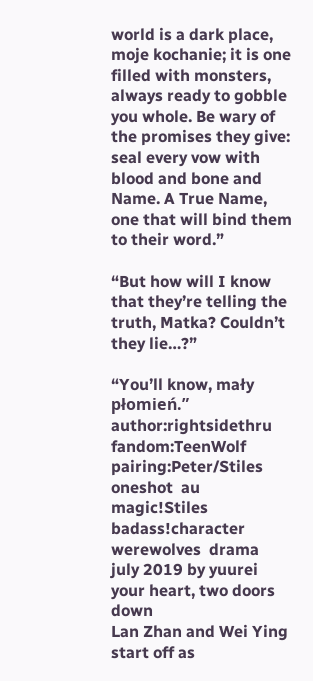world is a dark place, moje kochanie; it is one filled with monsters, always ready to gobble you whole. Be wary of the promises they give: seal every vow with blood and bone and Name. A True Name, one that will bind them to their word.”

“But how will I know that they’re telling the truth, Matka? Couldn’t they lie…?”

“You’ll know, mały płomień.”
author:rightsidethru  fandom:TeenWolf  pairing:Peter/Stiles  oneshot  au  magic!Stiles  badass!character  werewolves  drama
july 2019 by yuurei
your heart, two doors down
Lan Zhan and Wei Ying start off as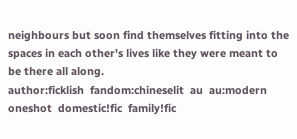neighbours but soon find themselves fitting into the spaces in each other's lives like they were meant to be there all along.
author:ficklish  fandom:chineselit  au  au:modern  oneshot  domestic!fic  family!fic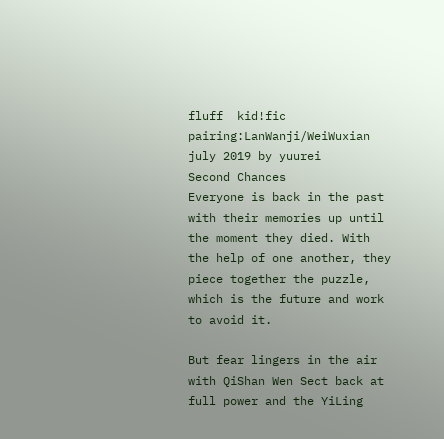fluff  kid!fic  pairing:LanWanji/WeiWuxian
july 2019 by yuurei
Second Chances
Everyone is back in the past with their memories up until the moment they died. With the help of one another, they piece together the puzzle, which is the future and work to avoid it.

But fear lingers in the air with QiShan Wen Sect back at full power and the YiLing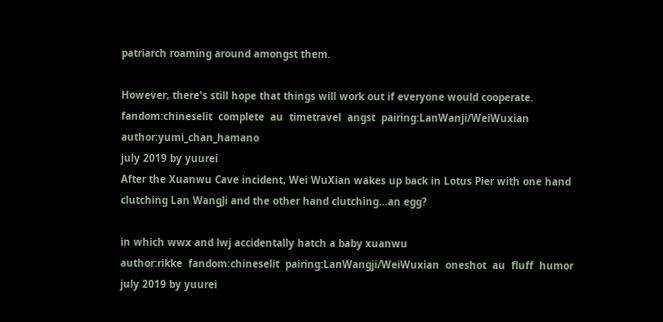patriarch roaming around amongst them.

However, there's still hope that things will work out if everyone would cooperate.
fandom:chineselit  complete  au  timetravel  angst  pairing:LanWanji/WeiWuxian  author:yumi_chan_hamano
july 2019 by yuurei
After the Xuanwu Cave incident, Wei WuXian wakes up back in Lotus Pier with one hand clutching Lan WangJi and the other hand clutching...an egg?

in which wwx and lwj accidentally hatch a baby xuanwu
author:rikke  fandom:chineselit  pairing:LanWangji/WeiWuxian  oneshot  au  fluff  humor
july 2019 by yuurei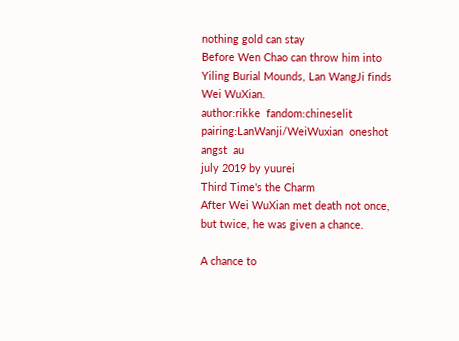nothing gold can stay
Before Wen Chao can throw him into Yiling Burial Mounds, Lan WangJi finds Wei WuXian.
author:rikke  fandom:chineselit  pairing:LanWanji/WeiWuxian  oneshot  angst  au
july 2019 by yuurei
Third Time's the Charm
After Wei WuXian met death not once, but twice, he was given a chance.

A chance to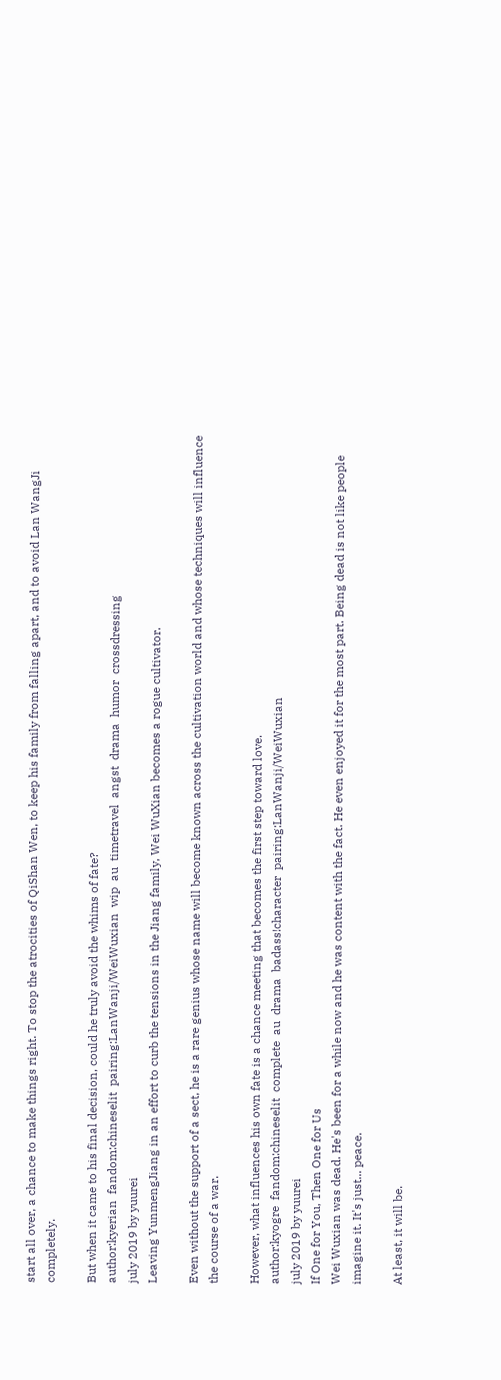start all over, a chance to make things right. To stop the atrocities of QiShan Wen, to keep his family from falling apart, and to avoid Lan WangJi completely.

But when it came to his final decision, could he truly avoid the whims of fate?
author:kyerian  fandom:chineselit  pairing:LanWanji/WeiWuxian  wip  au  timetravel  angst  drama  humor  crossdressing
july 2019 by yuurei
Leaving YunmengJiang in an effort to curb the tensions in the Jiang family, Wei WuXian becomes a rogue cultivator.

Even without the support of a sect, he is a rare genius whose name will become known across the cultivation world and whose techniques will influence the course of a war.

However, what influences his own fate is a chance meeting that becomes the first step toward love.
author:kyogre  fandom:chineselit  complete  au  drama  badass!character  pairing:LanWanji/WeiWuxian
july 2019 by yuurei
If One for You, Then One for Us
Wei Wuxian was dead. He's been for a while now and he was content with the fact. He even enjoyed it for the most part. Being dead is not like people imagine it. It's just... peace.

At least, it will be.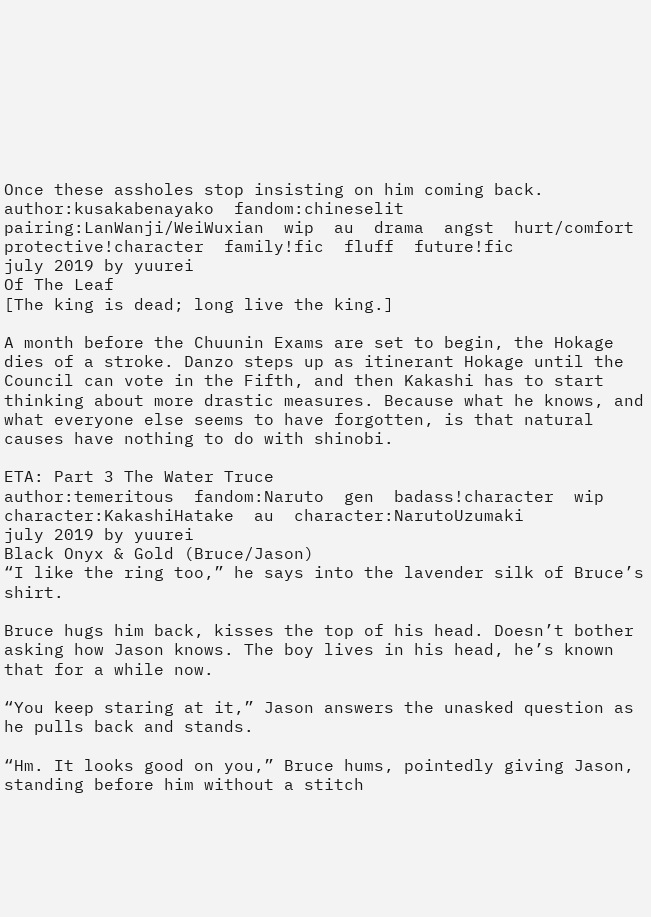Once these assholes stop insisting on him coming back.
author:kusakabenayako  fandom:chineselit  pairing:LanWanji/WeiWuxian  wip  au  drama  angst  hurt/comfort  protective!character  family!fic  fluff  future!fic
july 2019 by yuurei
Of The Leaf
[The king is dead; long live the king.]

A month before the Chuunin Exams are set to begin, the Hokage dies of a stroke. Danzo steps up as itinerant Hokage until the Council can vote in the Fifth, and then Kakashi has to start thinking about more drastic measures. Because what he knows, and what everyone else seems to have forgotten, is that natural causes have nothing to do with shinobi.

ETA: Part 3 The Water Truce
author:temeritous  fandom:Naruto  gen  badass!character  wip  character:KakashiHatake  au  character:NarutoUzumaki
july 2019 by yuurei
Black Onyx & Gold (Bruce/Jason)
“I like the ring too,” he says into the lavender silk of Bruce’s shirt.

Bruce hugs him back, kisses the top of his head. Doesn’t bother asking how Jason knows. The boy lives in his head, he’s known that for a while now.

“You keep staring at it,” Jason answers the unasked question as he pulls back and stands.

“Hm. It looks good on you,” Bruce hums, pointedly giving Jason, standing before him without a stitch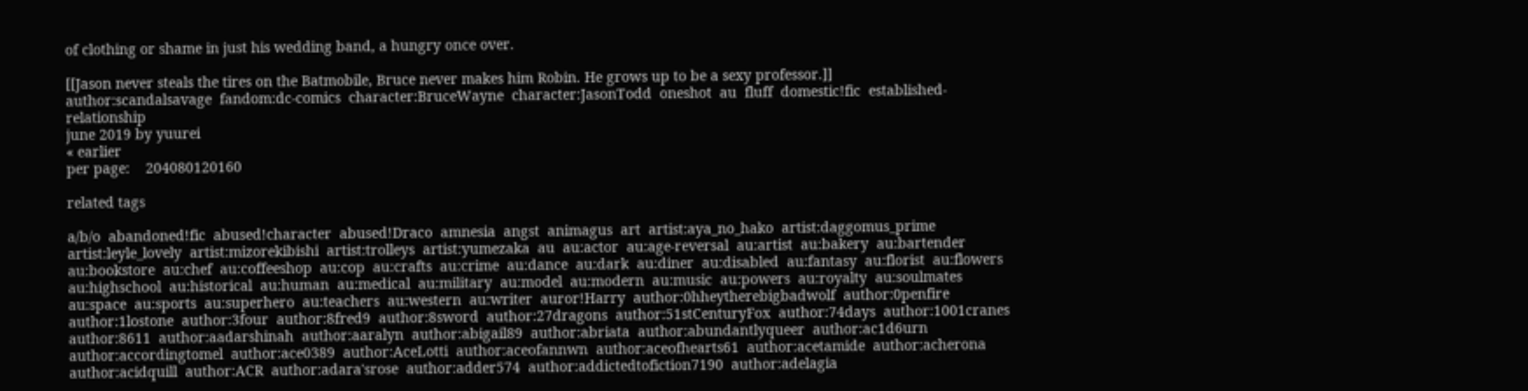of clothing or shame in just his wedding band, a hungry once over.

[[Jason never steals the tires on the Batmobile, Bruce never makes him Robin. He grows up to be a sexy professor.]]
author:scandalsavage  fandom:dc-comics  character:BruceWayne  character:JasonTodd  oneshot  au  fluff  domestic!fic  established-relationship
june 2019 by yuurei
« earlier
per page:    204080120160

related tags

a/b/o  abandoned!fic  abused!character  abused!Draco  amnesia  angst  animagus  art  artist:aya_no_hako  artist:daggomus_prime  artist:leyle_lovely  artist:mizorekibishi  artist:trolleys  artist:yumezaka  au  au:actor  au:age-reversal  au:artist  au:bakery  au:bartender  au:bookstore  au:chef  au:coffeeshop  au:cop  au:crafts  au:crime  au:dance  au:dark  au:diner  au:disabled  au:fantasy  au:florist  au:flowers  au:highschool  au:historical  au:human  au:medical  au:military  au:model  au:modern  au:music  au:powers  au:royalty  au:soulmates  au:space  au:sports  au:superhero  au:teachers  au:western  au:writer  auror!Harry  author:0hheytherebigbadwolf  author:0penfire  author:1lostone  author:3four  author:8fred9  author:8sword  author:27dragons  author:51stCenturyFox  author:74days  author:1001cranes  author:8611  author:aadarshinah  author:aaralyn  author:abigail89  author:abriata  author:abundantlyqueer  author:ac1d6urn  author:accordingtomel  author:ace0389  author:AceLotti  author:aceofannwn  author:aceofhearts61  author:acetamide  author:acherona  author:acidquill  author:ACR  author:adara'srose  author:adder574  author:addictedtofiction7190  author:adelagia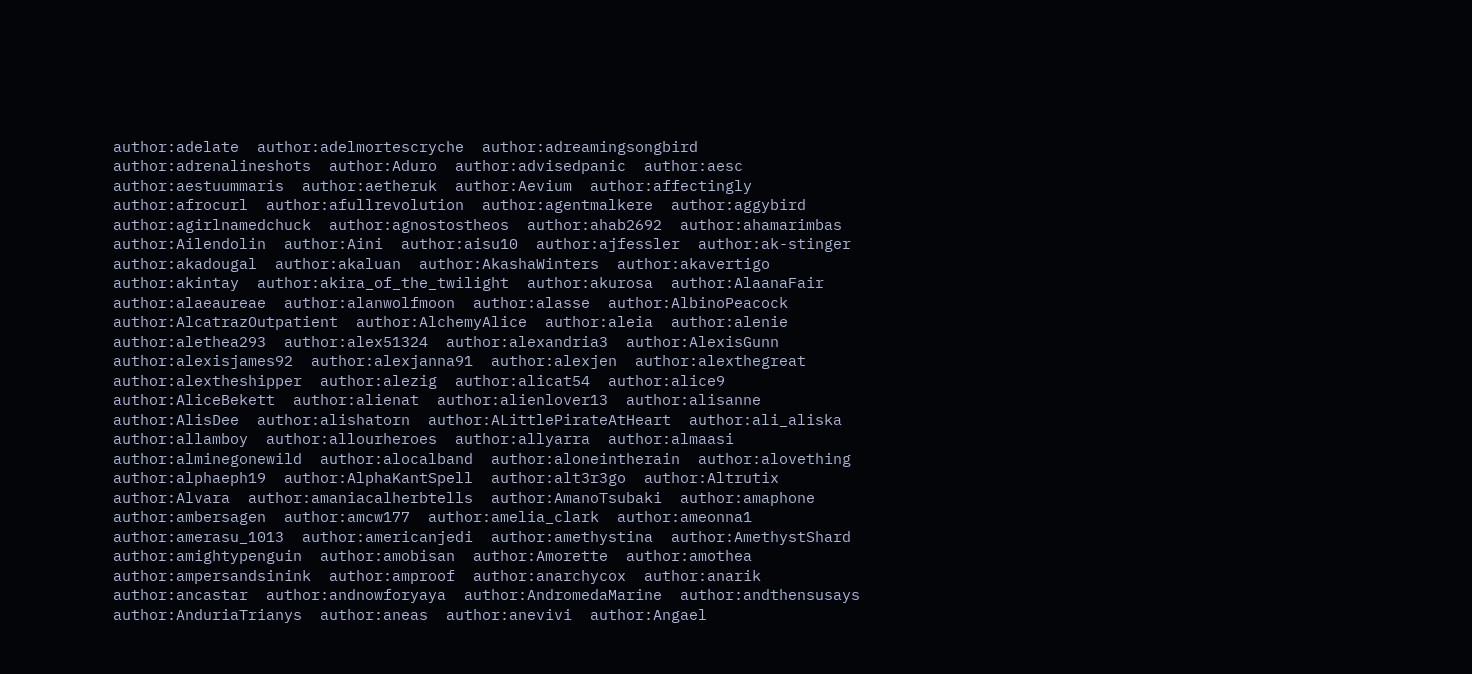author:adelate  author:adelmortescryche  author:adreamingsongbird  author:adrenalineshots  author:Aduro  author:advisedpanic  author:aesc  author:aestuummaris  author:aetheruk  author:Aevium  author:affectingly  author:afrocurl  author:afullrevolution  author:agentmalkere  author:aggybird  author:agirlnamedchuck  author:agnostostheos  author:ahab2692  author:ahamarimbas  author:Ailendolin  author:Aini  author:aisu10  author:ajfessler  author:ak-stinger  author:akadougal  author:akaluan  author:AkashaWinters  author:akavertigo  author:akintay  author:akira_of_the_twilight  author:akurosa  author:AlaanaFair  author:alaeaureae  author:alanwolfmoon  author:alasse  author:AlbinoPeacock  author:AlcatrazOutpatient  author:AlchemyAlice  author:aleia  author:alenie  author:alethea293  author:alex51324  author:alexandria3  author:AlexisGunn  author:alexisjames92  author:alexjanna91  author:alexjen  author:alexthegreat  author:alextheshipper  author:alezig  author:alicat54  author:alice9  author:AliceBekett  author:alienat  author:alienlover13  author:alisanne  author:AlisDee  author:alishatorn  author:ALittlePirateAtHeart  author:ali_aliska  author:allamboy  author:allourheroes  author:allyarra  author:almaasi  author:alminegonewild  author:alocalband  author:aloneintherain  author:alovething  author:alphaeph19  author:AlphaKantSpell  author:alt3r3go  author:Altrutix  author:Alvara  author:amaniacalherbtells  author:AmanoTsubaki  author:amaphone  author:ambersagen  author:amcw177  author:amelia_clark  author:ameonna1  author:amerasu_1013  author:americanjedi  author:amethystina  author:AmethystShard  author:amightypenguin  author:amobisan  author:Amorette  author:amothea  author:ampersandsinink  author:amproof  author:anarchycox  author:anarik  author:ancastar  author:andnowforyaya  author:AndromedaMarine  author:andthensusays  author:AnduriaTrianys  author:aneas  author:anevivi  author:Angael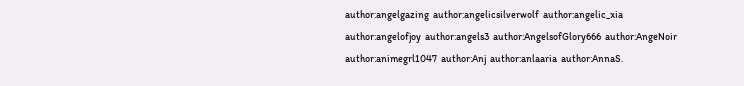author:angelgazing  author:angelicsilverwolf  author:angelic_xia  author:angelofjoy  author:angels3  author:AngelsofGlory666  author:AngeNoir  author:animegrl1047  author:Anj  author:anlaaria  author:AnnaS.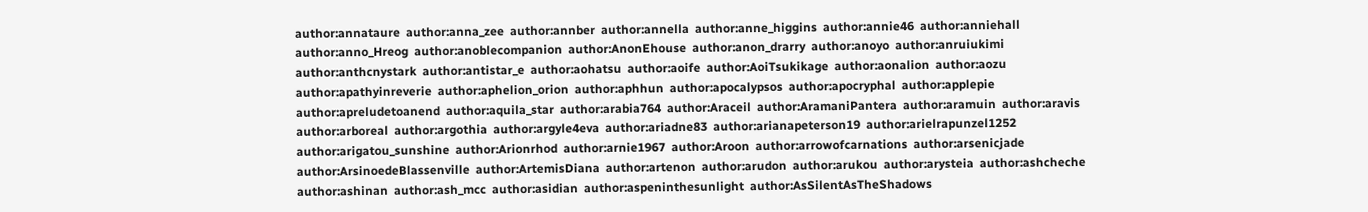author:annataure  author:anna_zee  author:annber  author:annella  author:anne_higgins  author:annie46  author:anniehall  author:anno_Hreog  author:anoblecompanion  author:AnonEhouse  author:anon_drarry  author:anoyo  author:anruiukimi  author:anthcnystark  author:antistar_e  author:aohatsu  author:aoife  author:AoiTsukikage  author:aonalion  author:aozu  author:apathyinreverie  author:aphelion_orion  author:aphhun  author:apocalypsos  author:apocryphal  author:applepie  author:apreludetoanend  author:aquila_star  author:arabia764  author:Araceil  author:AramaniPantera  author:aramuin  author:aravis  author:arboreal  author:argothia  author:argyle4eva  author:ariadne83  author:arianapeterson19  author:arielrapunzel1252  author:arigatou_sunshine  author:Arionrhod  author:arnie1967  author:Aroon  author:arrowofcarnations  author:arsenicjade  author:ArsinoedeBlassenville  author:ArtemisDiana  author:artenon  author:arudon  author:arukou  author:arysteia  author:ashcheche  author:ashinan  author:ash_mcc  author:asidian  author:aspeninthesunlight  author:AsSilentAsTheShadows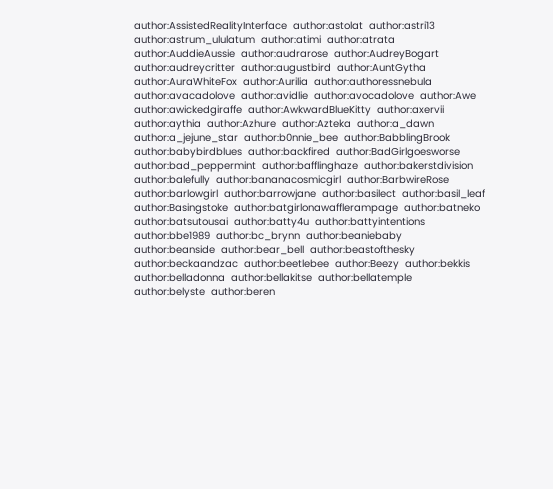author:AssistedRealityInterface  author:astolat  author:astri13  author:astrum_ululatum  author:atimi  author:atrata  author:AuddieAussie  author:audrarose  author:AudreyBogart  author:audreycritter  author:augustbird  author:AuntGytha  author:AuraWhiteFox  author:Aurilia  author:authoressnebula  author:avacadolove  author:avidlie  author:avocadolove  author:Awe  author:awickedgiraffe  author:AwkwardBlueKitty  author:axervii  author:aythia  author:Azhure  author:Azteka  author:a_dawn  author:a_jejune_star  author:b0nnie_bee  author:BabblingBrook  author:babybirdblues  author:backfired  author:BadGirlgoesworse  author:bad_peppermint  author:bafflinghaze  author:bakerstdivision  author:balefully  author:bananacosmicgirl  author:BarbwireRose  author:barlowgirl  author:barrowjane  author:basilect  author:basil_leaf  author:Basingstoke  author:batgirlonawafflerampage  author:batneko  author:batsutousai  author:batty4u  author:battyintentions  author:bbe1989  author:bc_brynn  author:beaniebaby  author:beanside  author:bear_bell  author:beastofthesky  author:beckaandzac  author:beetlebee  author:Beezy  author:bekkis  author:belladonna  author:bellakitse  author:bellatemple  author:belyste  author:beren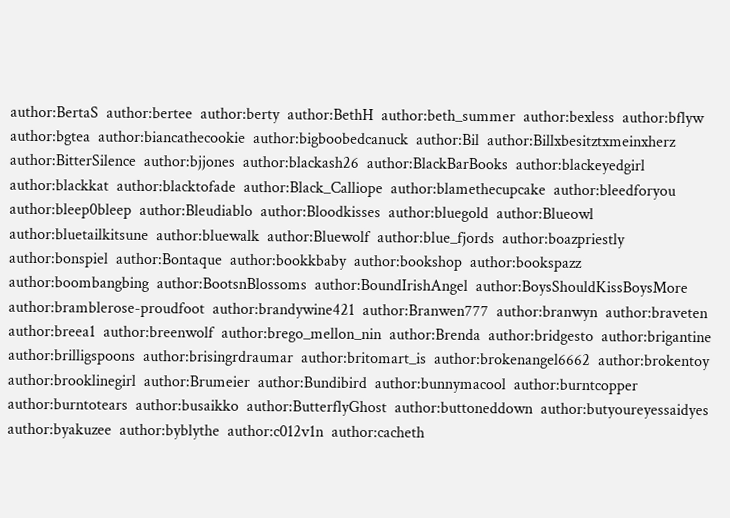author:BertaS  author:bertee  author:berty  author:BethH  author:beth_summer  author:bexless  author:bflyw  author:bgtea  author:biancathecookie  author:bigboobedcanuck  author:Bil  author:Billxbesitztxmeinxherz  author:BitterSilence  author:bjjones  author:blackash26  author:BlackBarBooks  author:blackeyedgirl  author:blackkat  author:blacktofade  author:Black_Calliope  author:blamethecupcake  author:bleedforyou  author:bleep0bleep  author:Bleudiablo  author:Bloodkisses  author:bluegold  author:Blueowl  author:bluetailkitsune  author:bluewalk  author:Bluewolf  author:blue_fjords  author:boazpriestly  author:bonspiel  author:Bontaque  author:bookkbaby  author:bookshop  author:bookspazz  author:boombangbing  author:BootsnBlossoms  author:BoundIrishAngel  author:BoysShouldKissBoysMore  author:bramblerose-proudfoot  author:brandywine421  author:Branwen777  author:branwyn  author:braveten  author:breea1  author:breenwolf  author:brego_mellon_nin  author:Brenda  author:bridgesto  author:brigantine  author:brilligspoons  author:brisingrdraumar  author:britomart_is  author:brokenangel6662  author:brokentoy  author:brooklinegirl  author:Brumeier  author:Bundibird  author:bunnymacool  author:burntcopper  author:burntotears  author:busaikko  author:ButterflyGhost  author:buttoneddown  author:butyoureyessaidyes  author:byakuzee  author:byblythe  author:c012v1n  author:cacheth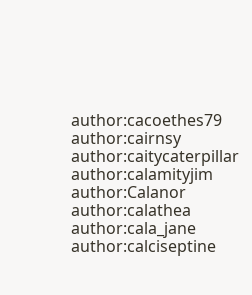author:cacoethes79  author:cairnsy  author:caitycaterpillar  author:calamityjim  author:Calanor  author:calathea  author:cala_jane  author:calciseptine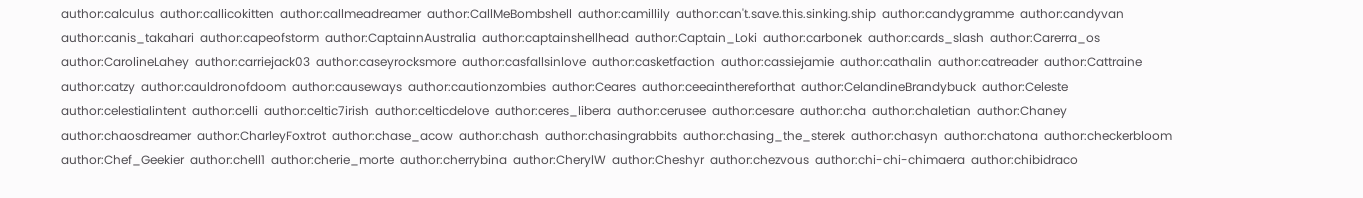author:calculus  author:callicokitten  author:callmeadreamer  author:CallMeBombshell  author:camillily  author:can't.save.this.sinking.ship  author:candygramme  author:candyvan  author:canis_takahari  author:capeofstorm  author:CaptainnAustralia  author:captainshellhead  author:Captain_Loki  author:carbonek  author:cards_slash  author:Carerra_os  author:CarolineLahey  author:carriejack03  author:caseyrocksmore  author:casfallsinlove  author:casketfaction  author:cassiejamie  author:cathalin  author:catreader  author:Cattraine  author:catzy  author:cauldronofdoom  author:causeways  author:cautionzombies  author:Ceares  author:ceeainthereforthat  author:CelandineBrandybuck  author:Celeste  author:celestialintent  author:celli  author:celtic7irish  author:celticdelove  author:ceres_libera  author:cerusee  author:cesare  author:cha  author:chaletian  author:Chaney  author:chaosdreamer  author:CharleyFoxtrot  author:chase_acow  author:chash  author:chasingrabbits  author:chasing_the_sterek  author:chasyn  author:chatona  author:checkerbloom  author:Chef_Geekier  author:chell1  author:cherie_morte  author:cherrybina  author:CherylW  author:Cheshyr  author:chezvous  author:chi-chi-chimaera  author:chibidraco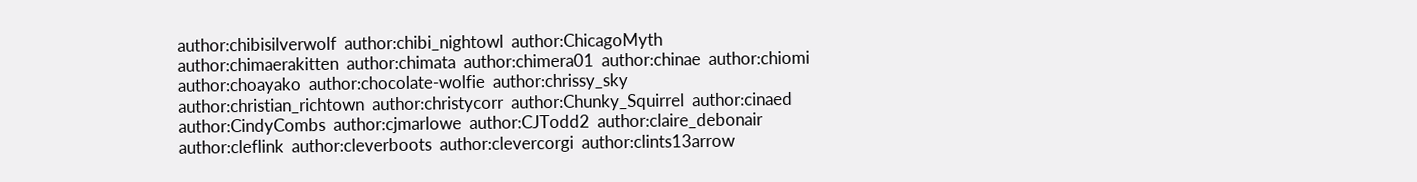author:chibisilverwolf  author:chibi_nightowl  author:ChicagoMyth  author:chimaerakitten  author:chimata  author:chimera01  author:chinae  author:chiomi  author:choayako  author:chocolate-wolfie  author:chrissy_sky  author:christian_richtown  author:christycorr  author:Chunky_Squirrel  author:cinaed  author:CindyCombs  author:cjmarlowe  author:CJTodd2  author:claire_debonair  author:cleflink  author:cleverboots  author:clevercorgi  author:clints13arrow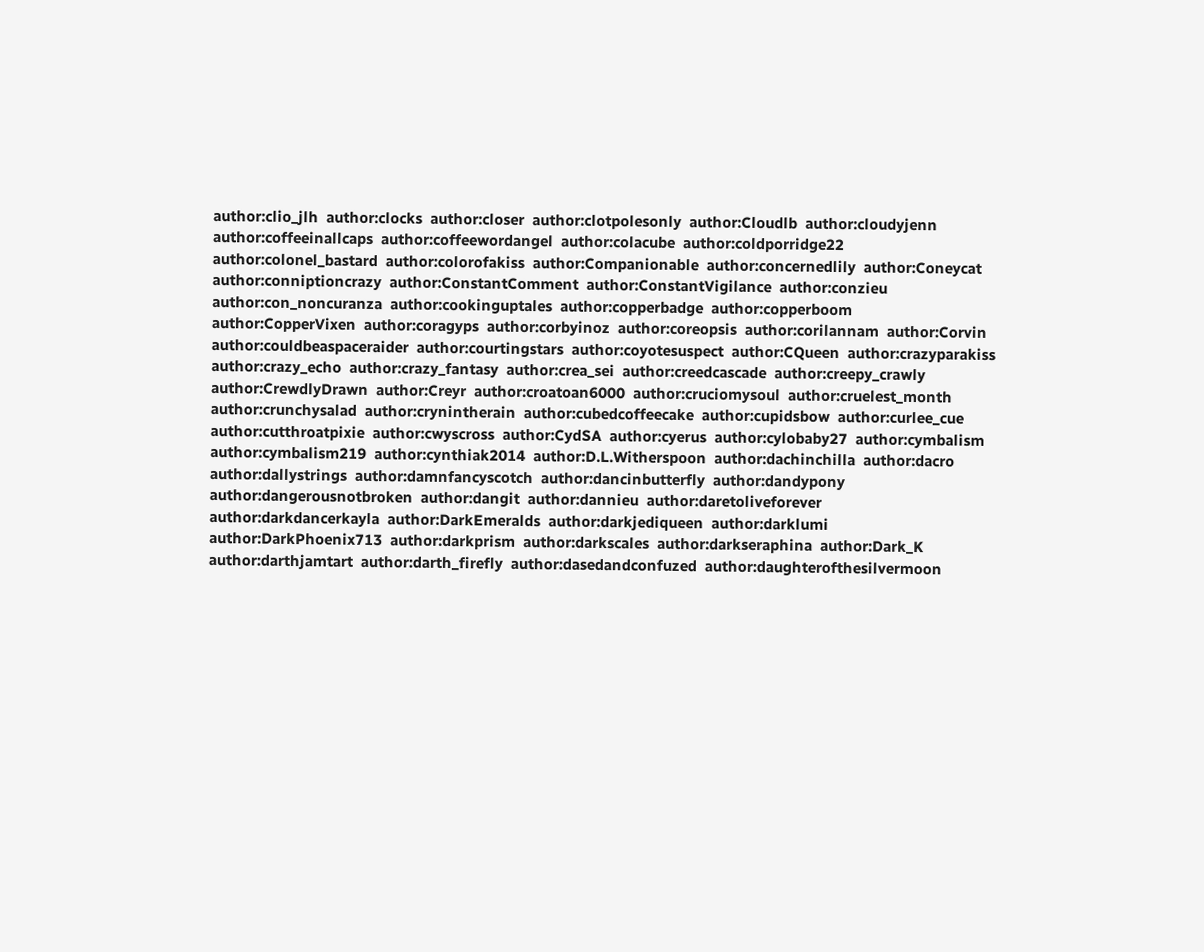author:clio_jlh  author:clocks  author:closer  author:clotpolesonly  author:Cloudlb  author:cloudyjenn  author:coffeeinallcaps  author:coffeewordangel  author:colacube  author:coldporridge22  author:colonel_bastard  author:colorofakiss  author:Companionable  author:concernedlily  author:Coneycat  author:conniptioncrazy  author:ConstantComment  author:ConstantVigilance  author:conzieu  author:con_noncuranza  author:cookinguptales  author:copperbadge  author:copperboom  author:CopperVixen  author:coragyps  author:corbyinoz  author:coreopsis  author:corilannam  author:Corvin  author:couldbeaspaceraider  author:courtingstars  author:coyotesuspect  author:CQueen  author:crazyparakiss  author:crazy_echo  author:crazy_fantasy  author:crea_sei  author:creedcascade  author:creepy_crawly  author:CrewdlyDrawn  author:Creyr  author:croatoan6000  author:cruciomysoul  author:cruelest_month  author:crunchysalad  author:crynintherain  author:cubedcoffeecake  author:cupidsbow  author:curlee_cue  author:cutthroatpixie  author:cwyscross  author:CydSA  author:cyerus  author:cylobaby27  author:cymbalism  author:cymbalism219  author:cynthiak2014  author:D.L.Witherspoon  author:dachinchilla  author:dacro  author:dallystrings  author:damnfancyscotch  author:dancinbutterfly  author:dandypony  author:dangerousnotbroken  author:dangit  author:dannieu  author:daretoliveforever  author:darkdancerkayla  author:DarkEmeralds  author:darkjediqueen  author:darklumi  author:DarkPhoenix713  author:darkprism  author:darkscales  author:darkseraphina  author:Dark_K  author:darthjamtart  author:darth_firefly  author:dasedandconfuzed  author:daughterofthesilvermoon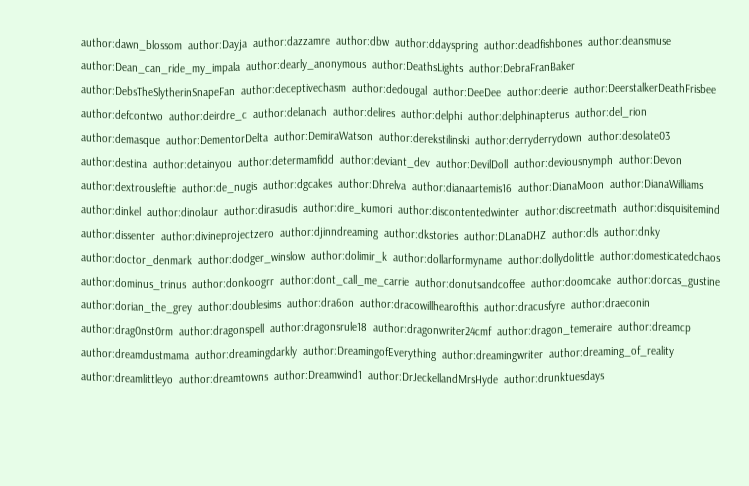author:dawn_blossom  author:Dayja  author:dazzamre  author:dbw  author:ddayspring  author:deadfishbones  author:deansmuse  author:Dean_can_ride_my_impala  author:dearly_anonymous  author:DeathsLights  author:DebraFranBaker  author:DebsTheSlytherinSnapeFan  author:deceptivechasm  author:dedougal  author:DeeDee  author:deerie  author:DeerstalkerDeathFrisbee  author:defcontwo  author:deirdre_c  author:delanach  author:delires  author:delphi  author:delphinapterus  author:del_rion  author:demasque  author:DementorDelta  author:DemiraWatson  author:derekstilinski  author:derryderrydown  author:desolate03  author:destina  author:detainyou  author:determamfidd  author:deviant_dev  author:DevilDoll  author:deviousnymph  author:Devon  author:dextrousleftie  author:de_nugis  author:dgcakes  author:Dhrelva  author:dianaartemis16  author:DianaMoon  author:DianaWilliams  author:dinkel  author:dinolaur  author:dirasudis  author:dire_kumori  author:discontentedwinter  author:discreetmath  author:disquisitemind  author:dissenter  author:divineprojectzero  author:djinndreaming  author:dkstories  author:DLanaDHZ  author:dls  author:dnky  author:doctor_denmark  author:dodger_winslow  author:dolimir_k  author:dollarformyname  author:dollydolittle  author:domesticatedchaos  author:dominus_trinus  author:donkoogrr  author:dont_call_me_carrie  author:donutsandcoffee  author:doomcake  author:dorcas_gustine  author:dorian_the_grey  author:doublesims  author:dra6on  author:dracowillhearofthis  author:dracusfyre  author:draeconin  author:drag0nst0rm  author:dragonspell  author:dragonsrule18  author:dragonwriter24cmf  author:dragon_temeraire  author:dreamcp  author:dreamdustmama  author:dreamingdarkly  author:DreamingofEverything  author:dreamingwriter  author:dreaming_of_reality  author:dreamlittleyo  author:dreamtowns  author:Dreamwind1  author:DrJeckellandMrsHyde  author:drunktuesdays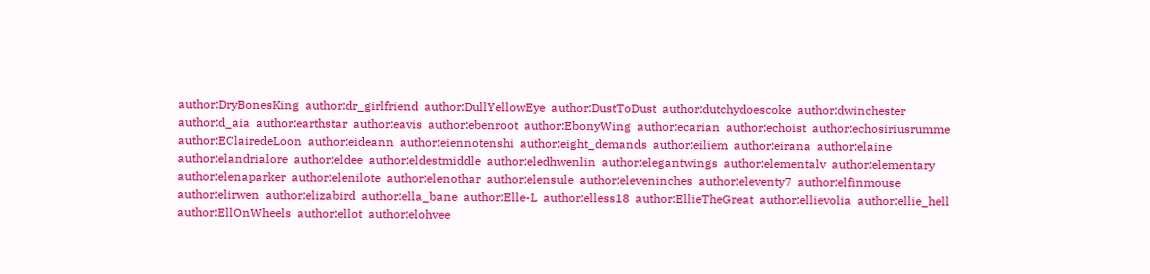author:DryBonesKing  author:dr_girlfriend  author:DullYellowEye  author:DustToDust  author:dutchydoescoke  author:dwinchester  author:d_aia  author:earthstar  author:eavis  author:ebenroot  author:EbonyWing  author:ecarian  author:echoist  author:echosiriusrumme  author:EClairedeLoon  author:eideann  author:eiennotenshi  author:eight_demands  author:eiliem  author:eirana  author:elaine  author:elandrialore  author:eldee  author:eldestmiddle  author:eledhwenlin  author:elegantwings  author:elementalv  author:elementary  author:elenaparker  author:elenilote  author:elenothar  author:elensule  author:eleveninches  author:eleventy7  author:elfinmouse  author:elirwen  author:elizabird  author:ella_bane  author:Elle-L  author:elless18  author:EllieTheGreat  author:ellievolia  author:ellie_hell  author:EllOnWheels  author:ellot  author:elohvee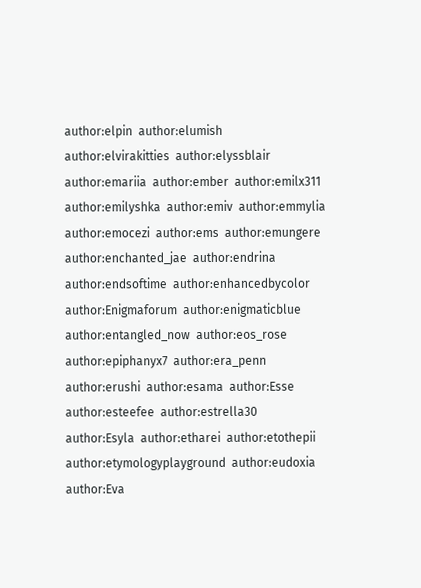author:elpin  author:elumish  author:elvirakitties  author:elyssblair  author:emariia  author:ember  author:emilx311  author:emilyshka  author:emiv  author:emmylia  author:emocezi  author:ems  author:emungere  author:enchanted_jae  author:endrina  author:endsoftime  author:enhancedbycolor  author:Enigmaforum  author:enigmaticblue  author:entangled_now  author:eos_rose  author:epiphanyx7  author:era_penn  author:erushi  author:esama  author:Esse  author:esteefee  author:estrella30  author:Esyla  author:etharei  author:etothepii  author:etymologyplayground  author:eudoxia  author:Eva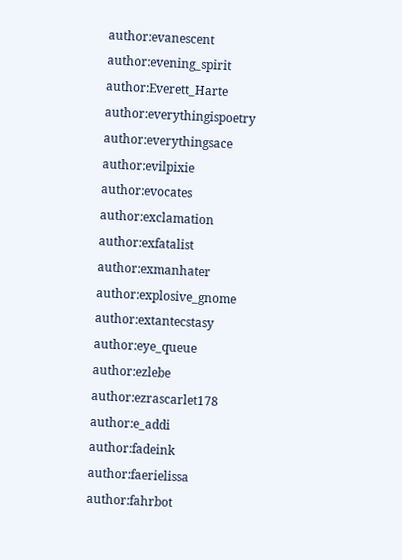author:evanescent  author:evening_spirit  author:Everett_Harte  author:everythingispoetry  author:everythingsace  author:evilpixie  author:evocates  author:exclamation  author:exfatalist  author:exmanhater  author:explosive_gnome  author:extantecstasy  author:eye_queue  author:ezlebe  author:ezrascarlet178  author:e_addi  author:fadeink  author:faerielissa  author:fahrbot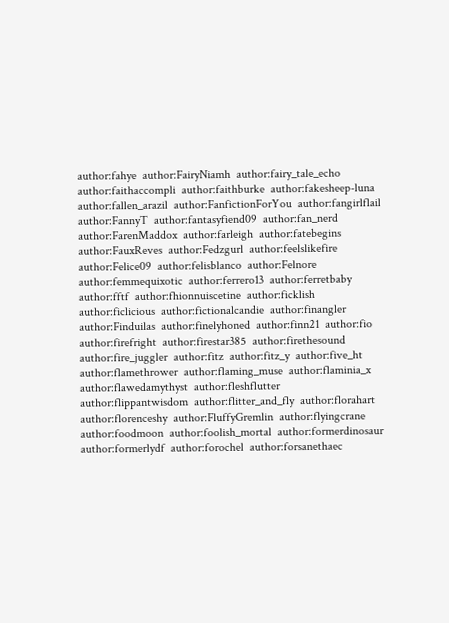author:fahye  author:FairyNiamh  author:fairy_tale_echo  author:faithaccompli  author:faithburke  author:fakesheep-luna  author:fallen_arazil  author:FanfictionForYou  author:fangirlflail  author:FannyT  author:fantasyfiend09  author:fan_nerd  author:FarenMaddox  author:farleigh  author:fatebegins  author:FauxReves  author:Fedzgurl  author:feelslikefire  author:Felice09  author:felisblanco  author:Felnore  author:femmequixotic  author:ferrero13  author:ferretbaby  author:fftf  author:fhionnuiscetine  author:ficklish  author:ficlicious  author:fictionalcandie  author:finangler  author:Finduilas  author:finelyhoned  author:finn21  author:fio  author:firefright  author:firestar385  author:firethesound  author:fire_juggler  author:fitz  author:fitz_y  author:five_ht  author:flamethrower  author:flaming_muse  author:flaminia_x  author:flawedamythyst  author:fleshflutter  author:flippantwisdom  author:flitter_and_fly  author:florahart  author:florenceshy  author:FluffyGremlin  author:flyingcrane  author:foodmoon  author:foolish_mortal  author:formerdinosaur  author:formerlydf  author:forochel  author:forsanethaec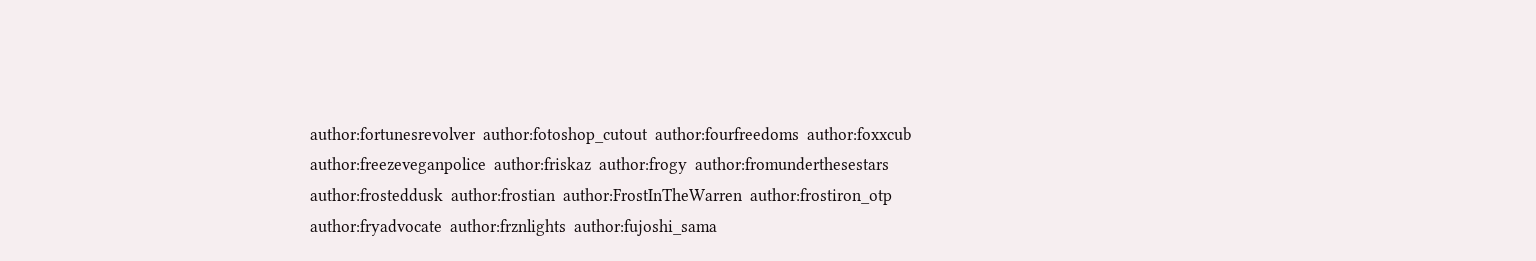author:fortunesrevolver  author:fotoshop_cutout  author:fourfreedoms  author:foxxcub  author:freezeveganpolice  author:friskaz  author:frogy  author:fromunderthesestars  author:frosteddusk  author:frostian  author:FrostInTheWarren  author:frostiron_otp  author:fryadvocate  author:frznlights  author:fujoshi_sama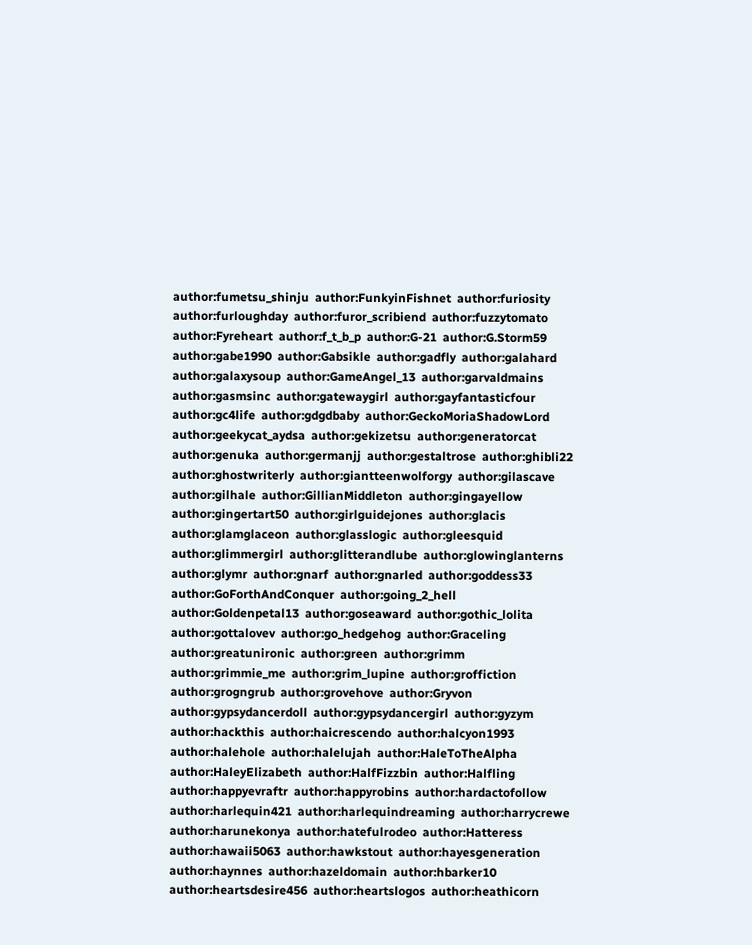author:fumetsu_shinju  author:FunkyinFishnet  author:furiosity  author:furloughday  author:furor_scribiend  author:fuzzytomato  author:Fyreheart  author:f_t_b_p  author:G-21  author:G.Storm59  author:gabe1990  author:Gabsikle  author:gadfly  author:galahard  author:galaxysoup  author:GameAngel_13  author:garvaldmains  author:gasmsinc  author:gatewaygirl  author:gayfantasticfour  author:gc4life  author:gdgdbaby  author:GeckoMoriaShadowLord  author:geekycat_aydsa  author:gekizetsu  author:generatorcat  author:genuka  author:germanjj  author:gestaltrose  author:ghibli22  author:ghostwriterly  author:giantteenwolforgy  author:gilascave  author:gilhale  author:GillianMiddleton  author:gingayellow  author:gingertart50  author:girlguidejones  author:glacis  author:glamglaceon  author:glasslogic  author:gleesquid  author:glimmergirl  author:glitterandlube  author:glowinglanterns  author:glymr  author:gnarf  author:gnarled  author:goddess33  author:GoForthAndConquer  author:going_2_hell  author:Goldenpetal13  author:goseaward  author:gothic_lolita  author:gottalovev  author:go_hedgehog  author:Graceling  author:greatunironic  author:green  author:grimm  author:grimmie_me  author:grim_lupine  author:groffiction  author:grogngrub  author:grovehove  author:Gryvon  author:gypsydancerdoll  author:gypsydancergirl  author:gyzym  author:hackthis  author:haicrescendo  author:halcyon1993  author:halehole  author:halelujah  author:HaleToTheAlpha  author:HaleyElizabeth  author:HalfFizzbin  author:Halfling  author:happyevraftr  author:happyrobins  author:hardactofollow  author:harlequin421  author:harlequindreaming  author:harrycrewe  author:harunekonya  author:hatefulrodeo  author:Hatteress  author:hawaii5063  author:hawkstout  author:hayesgeneration  author:haynnes  author:hazeldomain  author:hbarker10  author:heartsdesire456  author:heartslogos  author:heathicorn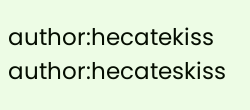author:hecatekiss  author:hecateskiss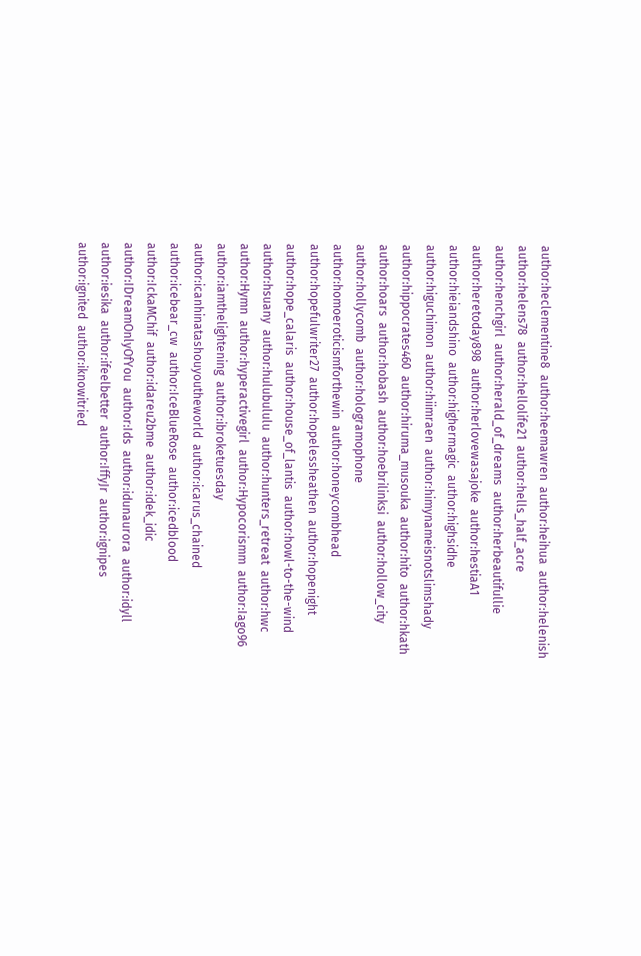author:heclementine8  author:heemawren  author:heihua  author:helenish  author:helens78  author:hellolife21  author:hells_half_acre  author:henchgirl  author:herald_of_dreams  author:herbeautifullie  author:heretoday898  author:herlovewasajoke  author:hestiaA1  author:hieiandshino  author:highermagic  author:highsidhe  author:higuchimon  author:hiimraen  author:himynameisnotslimshady  author:hippocrates460  author:hiruma_musouka  author:hito  author:hkath  author:hoars  author:hobash  author:hoebrilinksi  author:hollow_city  author:hollycomb  author:hologramophone  author:homoeroticismforthewin  author:honeycombhead  author:hopefulwriter27  author:hopelessheathen  author:hopenight  author:hope_calaris  author:house_of_lantis  author:howl-to-the-wind  author:hsuany  author:hulubululu  author:hunters_retreat  author:hwc  author:Hymn  author:hyperactivegirl  author:Hypocorismm  author:Iago96  author:iamthelightening  author:ibroketuesday  author:icanhinatashouyoutheworld  author:icarus_chained  author:icebear_cw  author:IceBlueRose  author:icedblood  author:IckaMChif  author:idareu2bme  author:idek_idic  author:IDreamOnlyOfYou  author:Ids  author:idunaurora  author:idyll  author:iesika  author:ifeelbetter  author:IffyJr  author:ignipes  author:ignited  author:iknowitried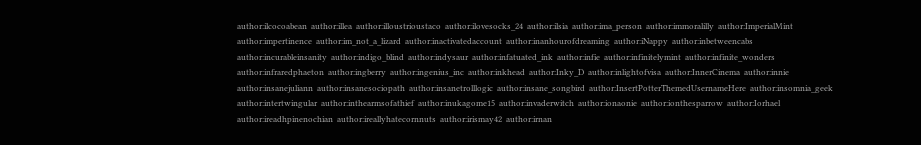author:ilcocoabean  author:illea  author:illoustrioustaco  author:ilovesocks_24  author:ilsia  author:ima_person  author:immoralilly  author:ImperialMint  author:impertinence  author:im_not_a_lizard  author:inactivatedaccount  author:inanhourofdreaming  author:iNappy  author:inbetweencabs  author:incurableinsanity  author:indigo_blind  author:indysaur  author:infatuated_ink  author:infie  author:infinitelymint  author:infinite_wonders  author:infraredphaeton  author:ingberry  author:ingenius_inc  author:inkhead  author:Inky_D  author:inlightofvisa  author:InnerCinema  author:innie  author:insanejuliann  author:insanesociopath  author:insanetrolllogic  author:insane_songbird  author:InsertPotterThemedUsernameHere  author:insomnia_geek  author:intertwingular  author:inthearmsofathief  author:inukagome15  author:invaderwitch  author:ionaonie  author:ionthesparrow  author:Iorhael  author:ireadhpinenochian  author:ireallyhatecornnuts  author:irismay42  author:irnan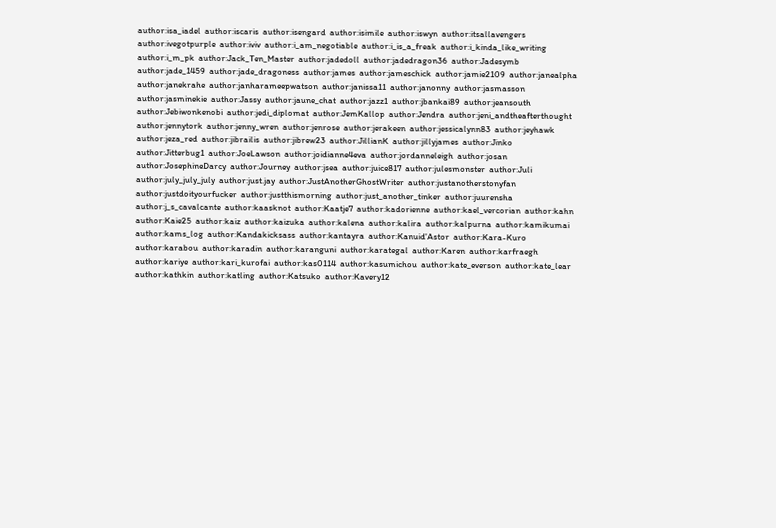author:isa_iadel  author:iscaris  author:isengard  author:isimile  author:iswyn  author:itsallavengers  author:ivegotpurple  author:iviv  author:i_am_negotiable  author:i_is_a_freak  author:i_kinda_like_writing  author:i_m_pk  author:Jack_Ten_Master  author:jadedoll  author:jadedragon36  author:Jadesymb  author:jade_1459  author:jade_dragoness  author:james  author:jameschick  author:jamie2109  author:janealpha  author:janekrahe  author:janharameepwatson  author:janissa11  author:janonny  author:jasmasson  author:jasminekie  author:Jassy  author:jaune_chat  author:jazz1  author:jbankai89  author:jeansouth  author:Jebiwonkenobi  author:jedi_diplomat  author:JemKallop  author:Jendra  author:jeni_andtheafterthought  author:jennytork  author:jenny_wren  author:jenrose  author:jerakeen  author:jessicalynn83  author:jeyhawk  author:jeza_red  author:jibrailis  author:jibrew23  author:JillianK  author:jillyjames  author:Jinko  author:Jitterbug1  author:JoeLawson  author:joidianne4eva  author:jordanneleigh  author:josan  author:JosephineDarcy  author:Journey  author:jsea  author:juice817  author:julesmonster  author:Juli  author:july_july_july  author:just.jay  author:JustAnotherGhostWriter  author:justanotherstonyfan  author:justdoityourfucker  author:justthismorning  author:just_another_tinker  author:juurensha  author:j_s_cavalcante  author:kaasknot  author:Kaatje7  author:kadorienne  author:kael_vercorian  author:kahn  author:Kaie25  author:kaiz  author:kaizuka  author:kalena  author:kalira  author:kalpurna  author:kamikumai  author:kams_log  author:Kandakicksass  author:kantayra  author:Kanuid'Astor  author:Kara-Kuro  author:karabou  author:karadin  author:karanguni  author:karategal  author:Karen  author:karfraegh  author:kariye  author:kari_kurofai  author:kas0114  author:kasumichou  author:kate_everson  author:kate_lear  author:kathkin  author:katling  author:Katsuko  author:Kavery12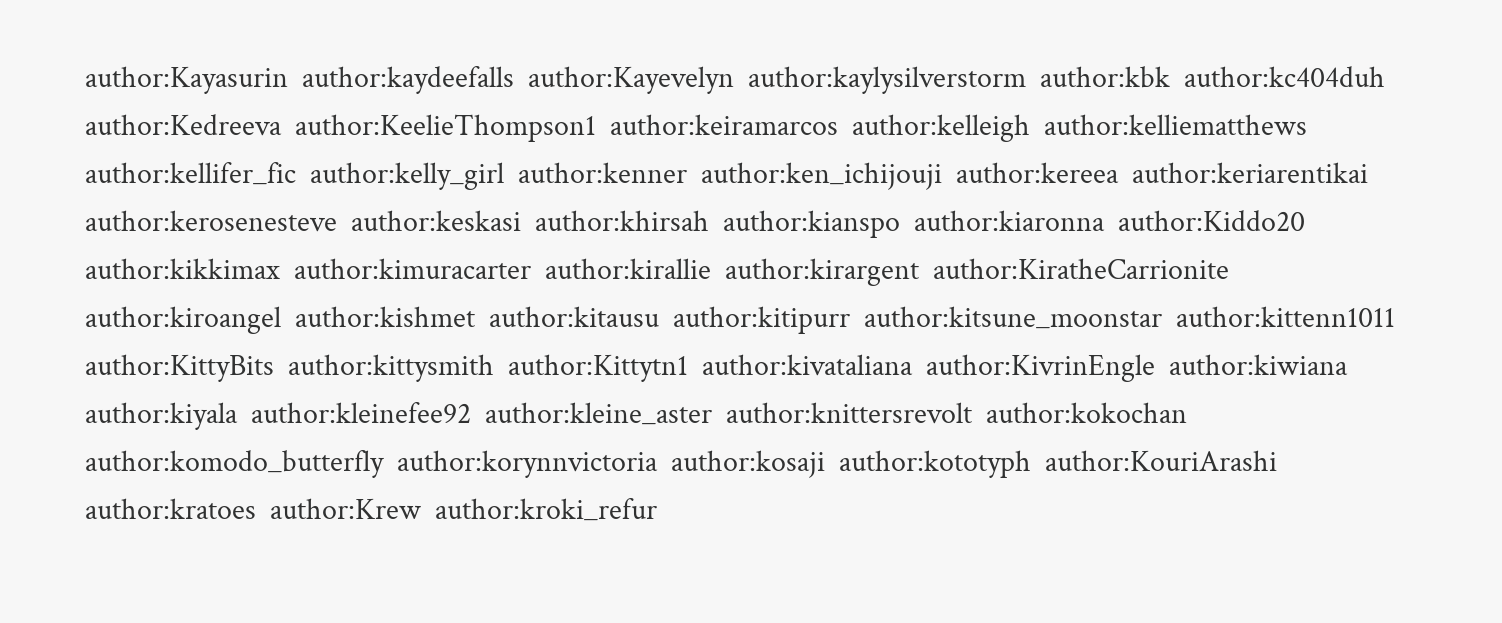author:Kayasurin  author:kaydeefalls  author:Kayevelyn  author:kaylysilverstorm  author:kbk  author:kc404duh  author:Kedreeva  author:KeelieThompson1  author:keiramarcos  author:kelleigh  author:kelliematthews  author:kellifer_fic  author:kelly_girl  author:kenner  author:ken_ichijouji  author:kereea  author:keriarentikai  author:kerosenesteve  author:keskasi  author:khirsah  author:kianspo  author:kiaronna  author:Kiddo20  author:kikkimax  author:kimuracarter  author:kirallie  author:kirargent  author:KiratheCarrionite  author:kiroangel  author:kishmet  author:kitausu  author:kitipurr  author:kitsune_moonstar  author:kittenn1011  author:KittyBits  author:kittysmith  author:Kittytn1  author:kivataliana  author:KivrinEngle  author:kiwiana  author:kiyala  author:kleinefee92  author:kleine_aster  author:knittersrevolt  author:kokochan  author:komodo_butterfly  author:korynnvictoria  author:kosaji  author:kototyph  author:KouriArashi  author:kratoes  author:Krew  author:kroki_refur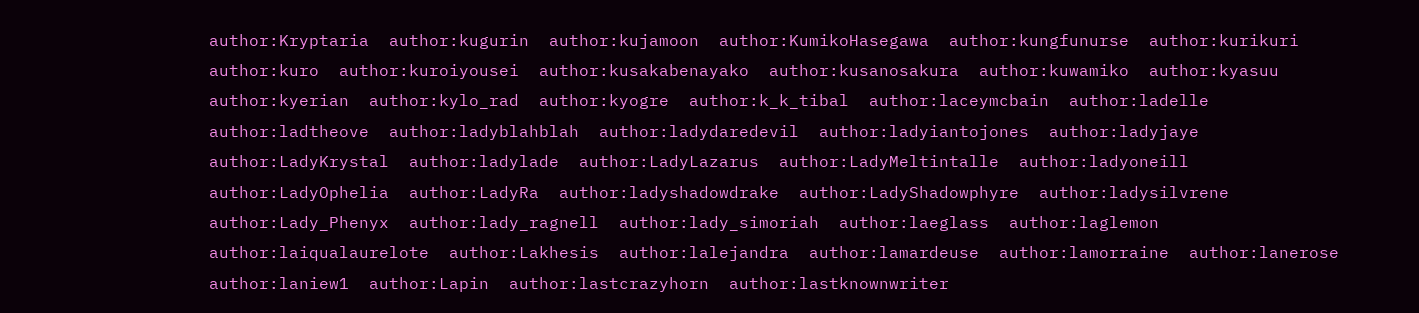author:Kryptaria  author:kugurin  author:kujamoon  author:KumikoHasegawa  author:kungfunurse  author:kurikuri  author:kuro  author:kuroiyousei  author:kusakabenayako  author:kusanosakura  author:kuwamiko  author:kyasuu  author:kyerian  author:kylo_rad  author:kyogre  author:k_k_tibal  author:laceymcbain  author:ladelle  author:ladtheove  author:ladyblahblah  author:ladydaredevil  author:ladyiantojones  author:ladyjaye  author:LadyKrystal  author:ladylade  author:LadyLazarus  author:LadyMeltintalle  author:ladyoneill  author:LadyOphelia  author:LadyRa  author:ladyshadowdrake  author:LadyShadowphyre  author:ladysilvrene  author:Lady_Phenyx  author:lady_ragnell  author:lady_simoriah  author:laeglass  author:laglemon  author:laiqualaurelote  author:Lakhesis  author:lalejandra  author:lamardeuse  author:lamorraine  author:lanerose  author:laniew1  author:Lapin  author:lastcrazyhorn  author:lastknownwriter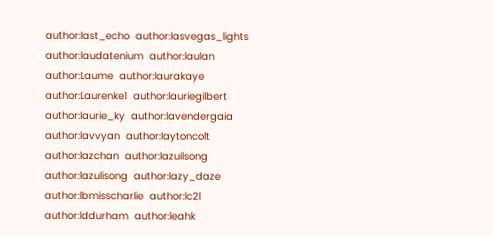author:last_echo  author:lasvegas_lights  author:laudatenium  author:laulan  author:Laume  author:laurakaye  author:Laurenke1  author:lauriegilbert  author:laurie_ky  author:lavendergaia  author:lavvyan  author:laytoncolt  author:lazchan  author:lazuilsong  author:lazulisong  author:lazy_daze  author:lbmisscharlie  author:lc2l  author:lddurham  author:leahk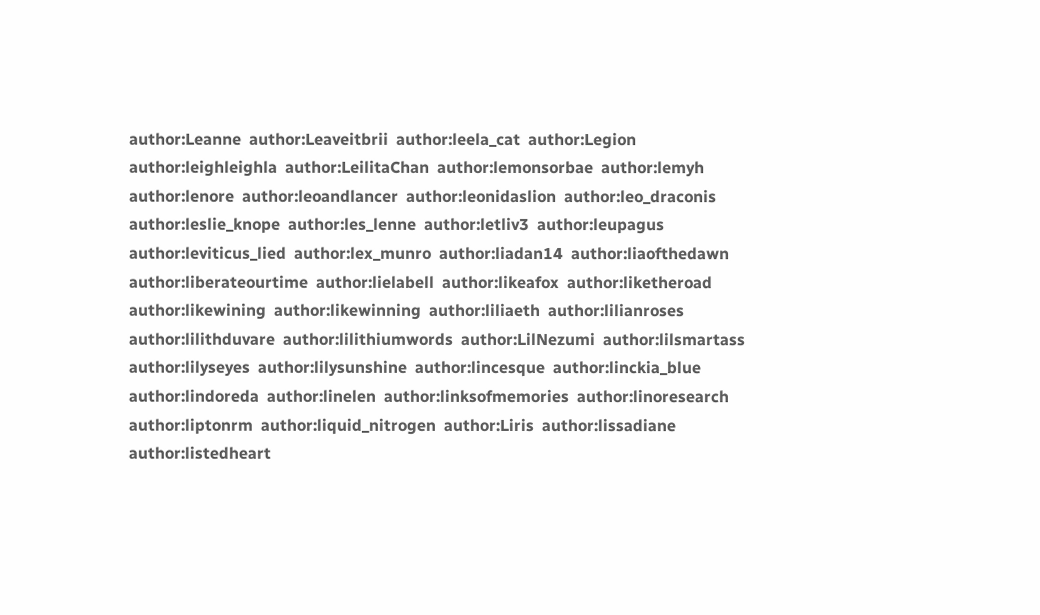author:Leanne  author:Leaveitbrii  author:leela_cat  author:Legion  author:leighleighla  author:LeilitaChan  author:lemonsorbae  author:lemyh  author:lenore  author:leoandlancer  author:leonidaslion  author:leo_draconis  author:leslie_knope  author:les_lenne  author:letliv3  author:leupagus  author:leviticus_lied  author:lex_munro  author:liadan14  author:liaofthedawn  author:liberateourtime  author:lielabell  author:likeafox  author:liketheroad  author:likewining  author:likewinning  author:liliaeth  author:lilianroses  author:lilithduvare  author:lilithiumwords  author:LilNezumi  author:lilsmartass  author:lilyseyes  author:lilysunshine  author:lincesque  author:linckia_blue  author:lindoreda  author:linelen  author:linksofmemories  author:linoresearch  author:liptonrm  author:liquid_nitrogen  author:Liris  author:lissadiane  author:listedheart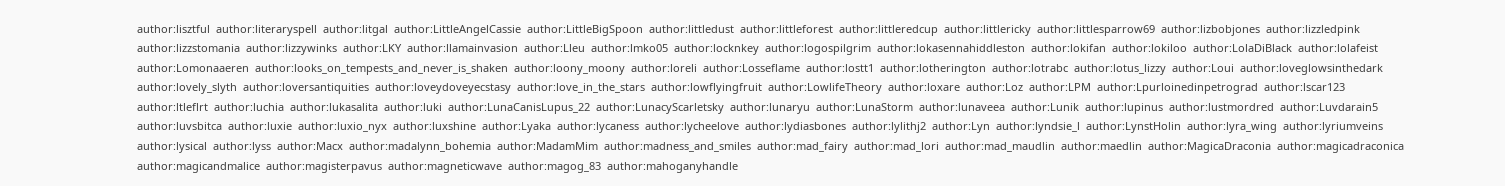author:lisztful  author:literaryspell  author:litgal  author:LittleAngelCassie  author:LittleBigSpoon  author:littledust  author:littleforest  author:littleredcup  author:littlericky  author:littlesparrow69  author:lizbobjones  author:lizzledpink  author:lizzstomania  author:lizzywinks  author:LKY  author:llamainvasion  author:Lleu  author:lmko05  author:locknkey  author:logospilgrim  author:lokasennahiddleston  author:lokifan  author:lokiloo  author:LolaDiBlack  author:lolafeist  author:Lomonaaeren  author:looks_on_tempests_and_never_is_shaken  author:loony_moony  author:loreli  author:Losseflame  author:lostt1  author:lotherington  author:lotrabc  author:lotus_lizzy  author:Loui  author:loveglowsinthedark  author:lovely_slyth  author:loversantiquities  author:loveydoveyecstasy  author:love_in_the_stars  author:lowflyingfruit  author:LowlifeTheory  author:loxare  author:Loz  author:LPM  author:Lpurloinedinpetrograd  author:lscar123  author:ltleflrt  author:luchia  author:lukasalita  author:luki  author:LunaCanisLupus_22  author:LunacyScarletsky  author:lunaryu  author:LunaStorm  author:lunaveea  author:Lunik  author:lupinus  author:lustmordred  author:Luvdarain5  author:luvsbitca  author:luxie  author:luxio_nyx  author:luxshine  author:Lyaka  author:lycaness  author:lycheelove  author:lydiasbones  author:lylithj2  author:Lyn  author:lyndsie_l  author:LynstHolin  author:lyra_wing  author:lyriumveins  author:lysical  author:lyss  author:Macx  author:madalynn_bohemia  author:MadamMim  author:madness_and_smiles  author:mad_fairy  author:mad_lori  author:mad_maudlin  author:maedlin  author:MagicaDraconia  author:magicadraconica  author:magicandmalice  author:magisterpavus  author:magneticwave  author:magog_83  author:mahoganyhandle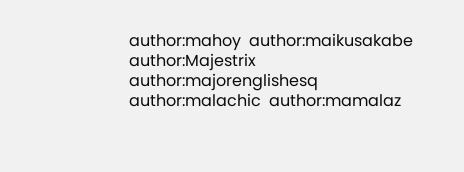author:mahoy  author:maikusakabe  author:Majestrix  author:majorenglishesq  author:malachic  author:mamalaz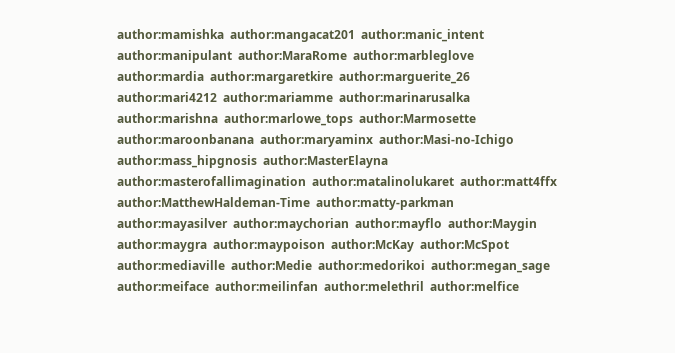author:mamishka  author:mangacat201  author:manic_intent  author:manipulant  author:MaraRome  author:marbleglove  author:mardia  author:margaretkire  author:marguerite_26  author:mari4212  author:mariamme  author:marinarusalka  author:marishna  author:marlowe_tops  author:Marmosette  author:maroonbanana  author:maryaminx  author:Masi-no-Ichigo  author:mass_hipgnosis  author:MasterElayna  author:masterofallimagination  author:matalinolukaret  author:matt4ffx  author:MatthewHaldeman-Time  author:matty-parkman  author:mayasilver  author:maychorian  author:mayflo  author:Maygin  author:maygra  author:maypoison  author:McKay  author:McSpot  author:mediaville  author:Medie  author:medorikoi  author:megan_sage  author:meiface  author:meilinfan  author:melethril  author:melfice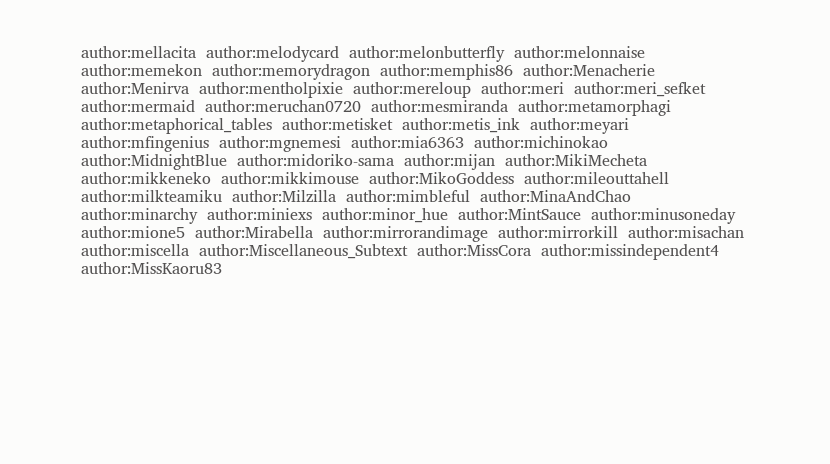author:mellacita  author:melodycard  author:melonbutterfly  author:melonnaise  author:memekon  author:memorydragon  author:memphis86  author:Menacherie  author:Menirva  author:mentholpixie  author:mereloup  author:meri  author:meri_sefket  author:mermaid  author:meruchan0720  author:mesmiranda  author:metamorphagi  author:metaphorical_tables  author:metisket  author:metis_ink  author:meyari  author:mfingenius  author:mgnemesi  author:mia6363  author:michinokao  author:MidnightBlue  author:midoriko-sama  author:mijan  author:MikiMecheta  author:mikkeneko  author:mikkimouse  author:MikoGoddess  author:mileouttahell  author:milkteamiku  author:Milzilla  author:mimbleful  author:MinaAndChao  author:minarchy  author:miniexs  author:minor_hue  author:MintSauce  author:minusoneday  author:mione5  author:Mirabella  author:mirrorandimage  author:mirrorkill  author:misachan  author:miscella  author:Miscellaneous_Subtext  author:MissCora  author:missindependent4  author:MissKaoru83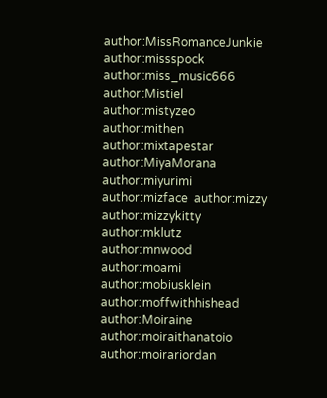author:MissRomanceJunkie  author:missspock  author:miss_music666  author:Mistiel  author:mistyzeo  author:mithen  author:mixtapestar  author:MiyaMorana  author:miyurimi  author:mizface  author:mizzy  author:mizzykitty  author:mklutz  author:mnwood  author:moami  author:mobiusklein  author:moffwithhishead  author:Moiraine  author:moiraithanatoio  author:moirariordan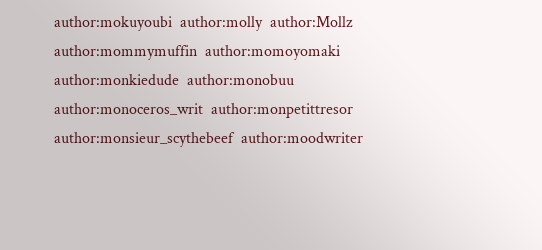author:mokuyoubi  author:molly  author:Mollz  author:mommymuffin  author:momoyomaki  author:monkiedude  author:monobuu  author:monoceros_writ  author:monpetittresor  author:monsieur_scythebeef  author:moodwriter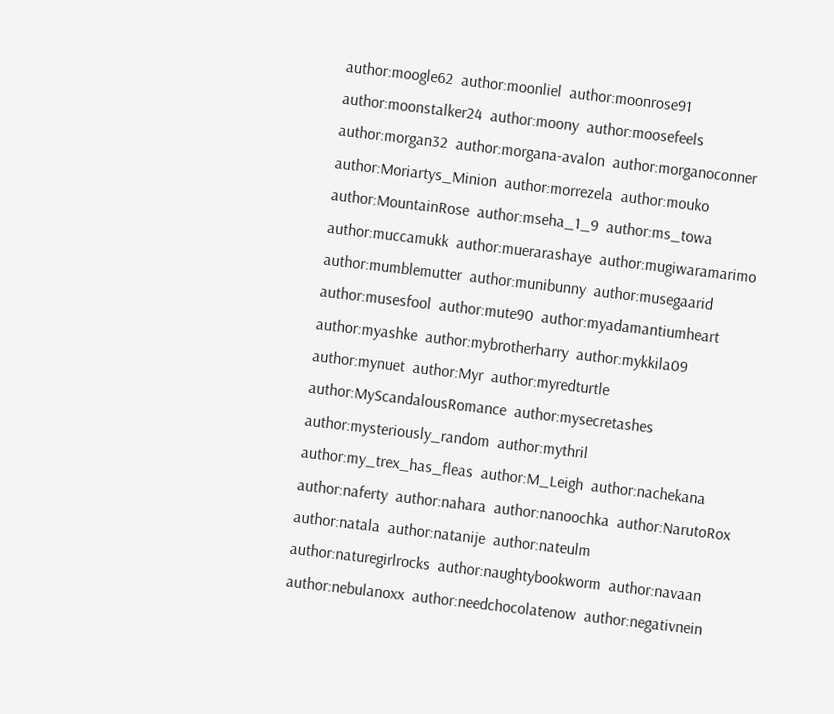author:moogle62  author:moonliel  author:moonrose91  author:moonstalker24  author:moony  author:moosefeels  author:morgan32  author:morgana-avalon  author:morganoconner  author:Moriartys_Minion  author:morrezela  author:mouko  author:MountainRose  author:mseha_1_9  author:ms_towa  author:muccamukk  author:muerarashaye  author:mugiwaramarimo  author:mumblemutter  author:munibunny  author:musegaarid  author:musesfool  author:mute90  author:myadamantiumheart  author:myashke  author:mybrotherharry  author:mykkila09  author:mynuet  author:Myr  author:myredturtle  author:MyScandalousRomance  author:mysecretashes  author:mysteriously_random  author:mythril  author:my_trex_has_fleas  author:M_Leigh  author:nachekana  author:naferty  author:nahara  author:nanoochka  author:NarutoRox  author:natala  author:natanije  author:nateulm  author:naturegirlrocks  author:naughtybookworm  author:navaan  author:nebulanoxx  author:needchocolatenow  author:negativnein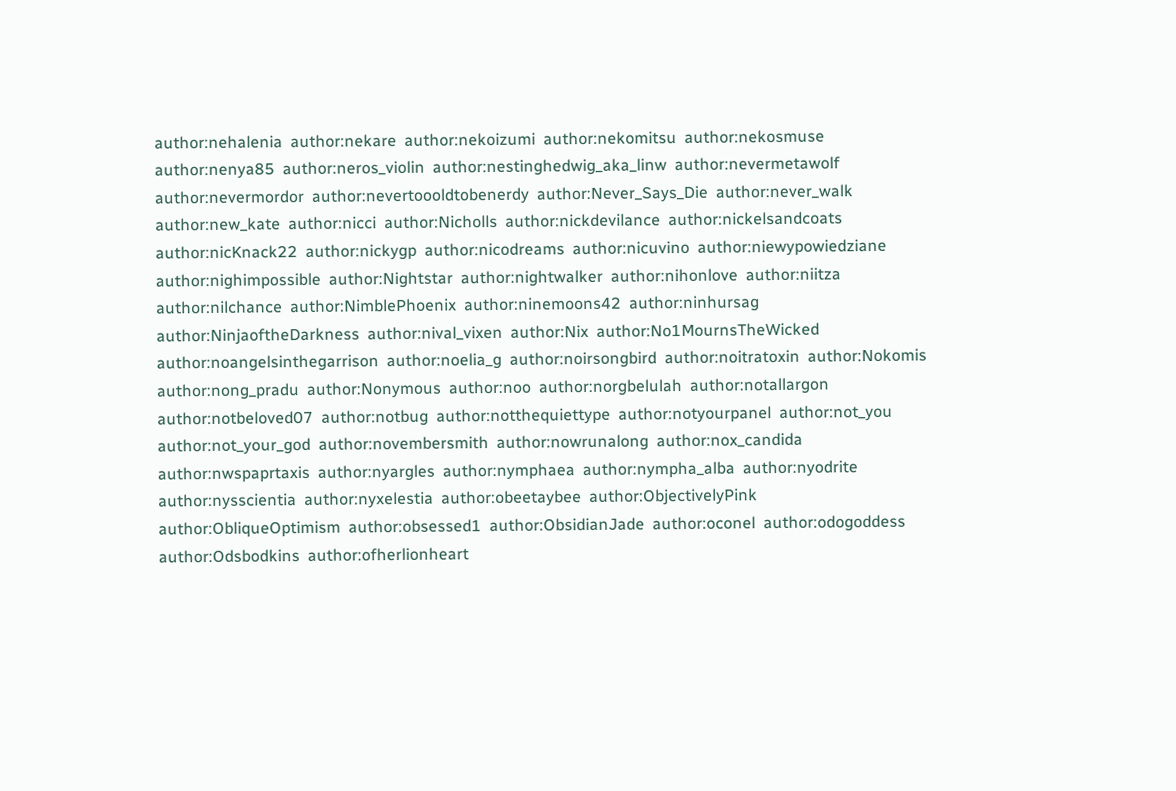author:nehalenia  author:nekare  author:nekoizumi  author:nekomitsu  author:nekosmuse  author:nenya85  author:neros_violin  author:nestinghedwig_aka_linw  author:nevermetawolf  author:nevermordor  author:nevertoooldtobenerdy  author:Never_Says_Die  author:never_walk  author:new_kate  author:nicci  author:Nicholls  author:nickdevilance  author:nickelsandcoats  author:nicKnack22  author:nickygp  author:nicodreams  author:nicuvino  author:niewypowiedziane  author:nighimpossible  author:Nightstar  author:nightwalker  author:nihonlove  author:niitza  author:nilchance  author:NimblePhoenix  author:ninemoons42  author:ninhursag  author:NinjaoftheDarkness  author:nival_vixen  author:Nix  author:No1MournsTheWicked  author:noangelsinthegarrison  author:noelia_g  author:noirsongbird  author:noitratoxin  author:Nokomis  author:nong_pradu  author:Nonymous  author:noo  author:norgbelulah  author:notallargon  author:notbeloved07  author:notbug  author:notthequiettype  author:notyourpanel  author:not_you  author:not_your_god  author:novembersmith  author:nowrunalong  author:nox_candida  author:nwspaprtaxis  author:nyargles  author:nymphaea  author:nympha_alba  author:nyodrite  author:nysscientia  author:nyxelestia  author:obeetaybee  author:ObjectivelyPink  author:ObliqueOptimism  author:obsessed1  author:ObsidianJade  author:oconel  author:odogoddess  author:Odsbodkins  author:ofherlionheart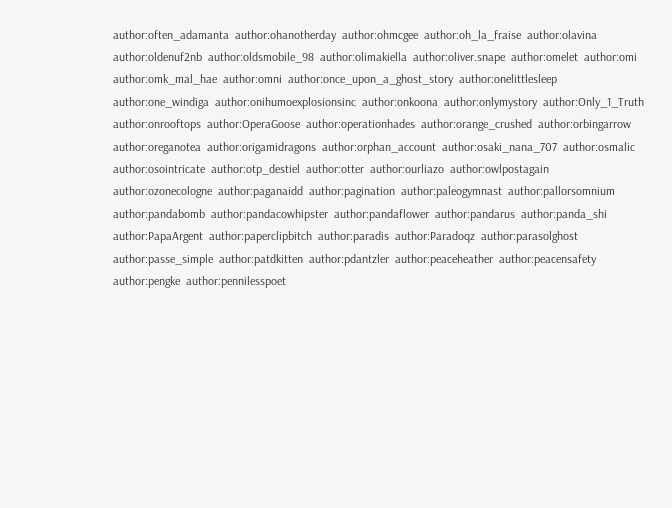author:often_adamanta  author:ohanotherday  author:ohmcgee  author:oh_la_fraise  author:olavina  author:oldenuf2nb  author:oldsmobile_98  author:olimakiella  author:oliver.snape  author:omelet  author:omi  author:omk_mal_hae  author:omni  author:once_upon_a_ghost_story  author:onelittlesleep  author:one_windiga  author:onihumoexplosionsinc  author:onkoona  author:onlymystory  author:Only_1_Truth  author:onrooftops  author:OperaGoose  author:operationhades  author:orange_crushed  author:orbingarrow  author:oreganotea  author:origamidragons  author:orphan_account  author:osaki_nana_707  author:osmalic  author:osointricate  author:otp_destiel  author:otter  author:ourliazo  author:owlpostagain  author:ozonecologne  author:paganaidd  author:pagination  author:paleogymnast  author:pallorsomnium  author:pandabomb  author:pandacowhipster  author:pandaflower  author:pandarus  author:panda_shi  author:PapaArgent  author:paperclipbitch  author:paradis  author:Paradoqz  author:parasolghost  author:passe_simple  author:patdkitten  author:pdantzler  author:peaceheather  author:peacensafety  author:pengke  author:pennilesspoet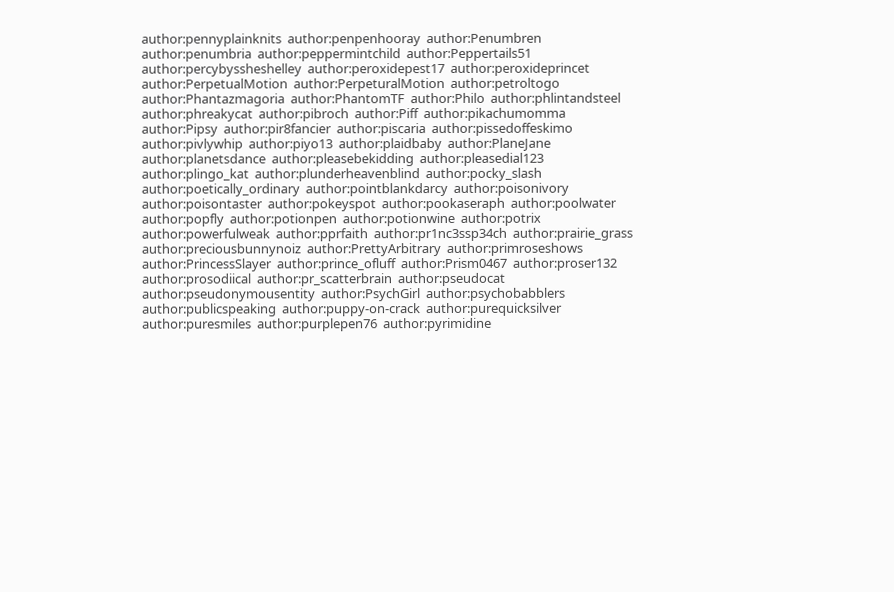author:pennyplainknits  author:penpenhooray  author:Penumbren  author:penumbria  author:peppermintchild  author:Peppertails51  author:percybyssheshelley  author:peroxidepest17  author:peroxideprincet  author:PerpetualMotion  author:PerpeturalMotion  author:petroltogo  author:Phantazmagoria  author:PhantomTF  author:Philo  author:phlintandsteel  author:phreakycat  author:pibroch  author:Piff  author:pikachumomma  author:Pipsy  author:pir8fancier  author:piscaria  author:pissedoffeskimo  author:pivlywhip  author:piyo13  author:plaidbaby  author:PlaneJane  author:planetsdance  author:pleasebekidding  author:pleasedial123  author:plingo_kat  author:plunderheavenblind  author:pocky_slash  author:poetically_ordinary  author:pointblankdarcy  author:poisonivory  author:poisontaster  author:pokeyspot  author:pookaseraph  author:poolwater  author:popfly  author:potionpen  author:potionwine  author:potrix  author:powerfulweak  author:pprfaith  author:pr1nc3ssp34ch  author:prairie_grass  author:preciousbunnynoiz  author:PrettyArbitrary  author:primroseshows  author:PrincessSlayer  author:prince_ofluff  author:Prism0467  author:proser132  author:prosodiical  author:pr_scatterbrain  author:pseudocat  author:pseudonymousentity  author:PsychGirl  author:psychobabblers  author:publicspeaking  author:puppy-on-crack  author:purequicksilver  author:puresmiles  author:purplepen76  author:pyrimidine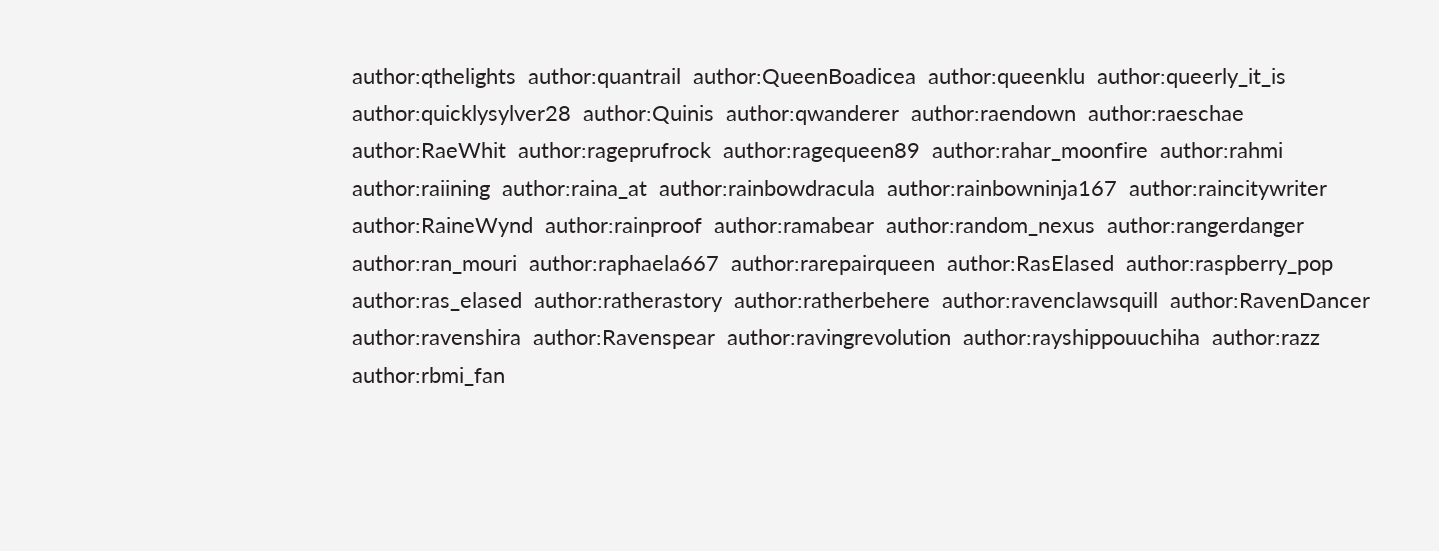author:qthelights  author:quantrail  author:QueenBoadicea  author:queenklu  author:queerly_it_is  author:quicklysylver28  author:Quinis  author:qwanderer  author:raendown  author:raeschae  author:RaeWhit  author:rageprufrock  author:ragequeen89  author:rahar_moonfire  author:rahmi  author:raiining  author:raina_at  author:rainbowdracula  author:rainbowninja167  author:raincitywriter  author:RaineWynd  author:rainproof  author:ramabear  author:random_nexus  author:rangerdanger  author:ran_mouri  author:raphaela667  author:rarepairqueen  author:RasElased  author:raspberry_pop  author:ras_elased  author:ratherastory  author:ratherbehere  author:ravenclawsquill  author:RavenDancer  author:ravenshira  author:Ravenspear  author:ravingrevolution  author:rayshippouuchiha  author:razz  author:rbmi_fan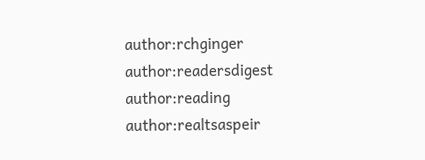author:rchginger  author:readersdigest  author:reading  author:realtsaspeir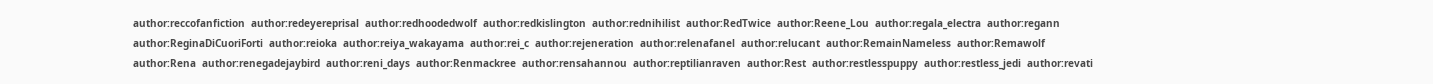author:reccofanfiction  author:redeyereprisal  author:redhoodedwolf  author:redkislington  author:rednihilist  author:RedTwice  author:Reene_Lou  author:regala_electra  author:regann  author:ReginaDiCuoriForti  author:reioka  author:reiya_wakayama  author:rei_c  author:rejeneration  author:relenafanel  author:relucant  author:RemainNameless  author:Remawolf  author:Rena  author:renegadejaybird  author:reni_days  author:Renmackree  author:rensahannou  author:reptilianraven  author:Rest  author:restlesspuppy  author:restless_jedi  author:revati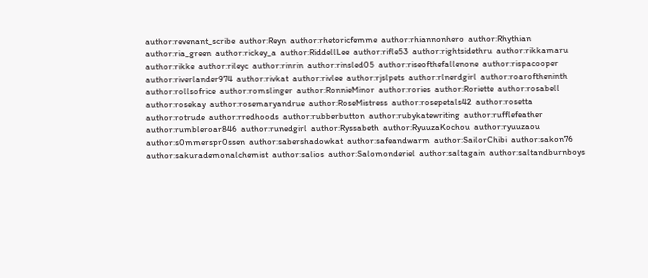author:revenant_scribe  author:Reyn  author:rhetoricfemme  author:rhiannonhero  author:Rhythian  author:ria_green  author:rickey_a  author:RiddellLee  author:rifle53  author:rightsidethru  author:rikkamaru  author:rikke  author:rileyc  author:rinrin  author:rinsled05  author:riseofthefallenone  author:rispacooper  author:riverlander974  author:rivkat  author:rivlee  author:rjslpets  author:rlnerdgirl  author:roaroftheninth  author:rollsofrice  author:romslinger  author:RonnieMinor  author:rories  author:Roriette  author:rosabell  author:rosekay  author:rosemaryandrue  author:RoseMistress  author:rosepetals42  author:rosetta  author:rotrude  author:rredhoods  author:rubberbutton  author:rubykatewriting  author:rufflefeather  author:rumbleroar846  author:runedgirl  author:Ryssabeth  author:RyuuzaKochou  author:ryuuzaou  author:s0mmerspr0ssen  author:sabershadowkat  author:safeandwarm  author:SailorChibi  author:sakon76  author:sakurademonalchemist  author:salios  author:Salomonderiel  author:saltagain  author:saltandburnboys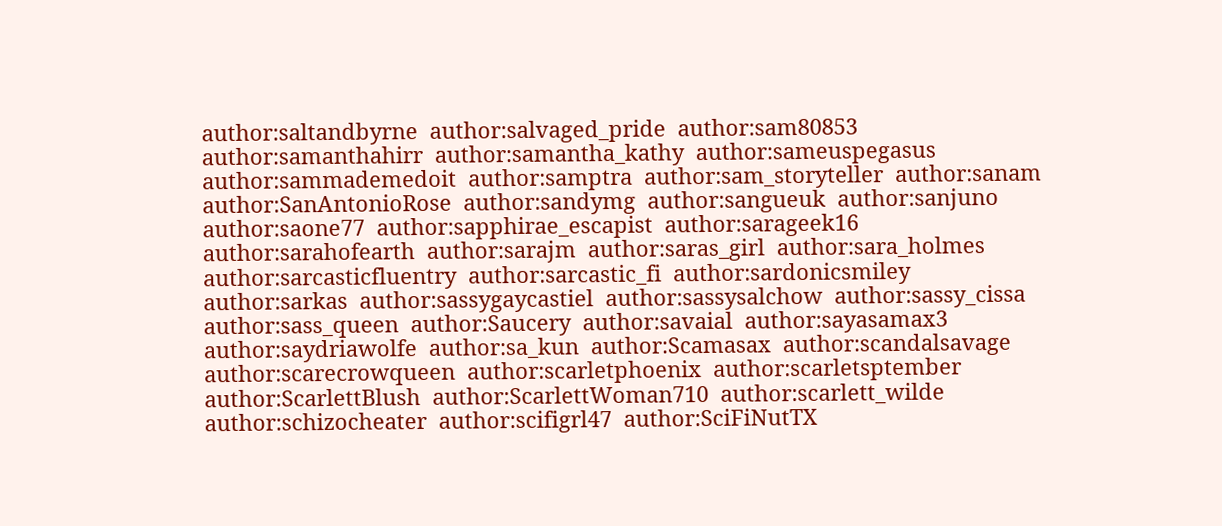author:saltandbyrne  author:salvaged_pride  author:sam80853  author:samanthahirr  author:samantha_kathy  author:sameuspegasus  author:sammademedoit  author:samptra  author:sam_storyteller  author:sanam  author:SanAntonioRose  author:sandymg  author:sangueuk  author:sanjuno  author:saone77  author:sapphirae_escapist  author:sarageek16  author:sarahofearth  author:sarajm  author:saras_girl  author:sara_holmes  author:sarcasticfluentry  author:sarcastic_fi  author:sardonicsmiley  author:sarkas  author:sassygaycastiel  author:sassysalchow  author:sassy_cissa  author:sass_queen  author:Saucery  author:savaial  author:sayasamax3  author:saydriawolfe  author:sa_kun  author:Scamasax  author:scandalsavage  author:scarecrowqueen  author:scarletphoenix  author:scarletsptember  author:ScarlettBlush  author:ScarlettWoman710  author:scarlett_wilde  author:schizocheater  author:scifigrl47  author:SciFiNutTX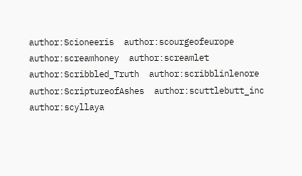author:Scioneeris  author:scourgeofeurope  author:screamhoney  author:screamlet  author:Scribbled_Truth  author:scribblinlenore  author:ScriptureofAshes  author:scuttlebutt_inc  author:scyllaya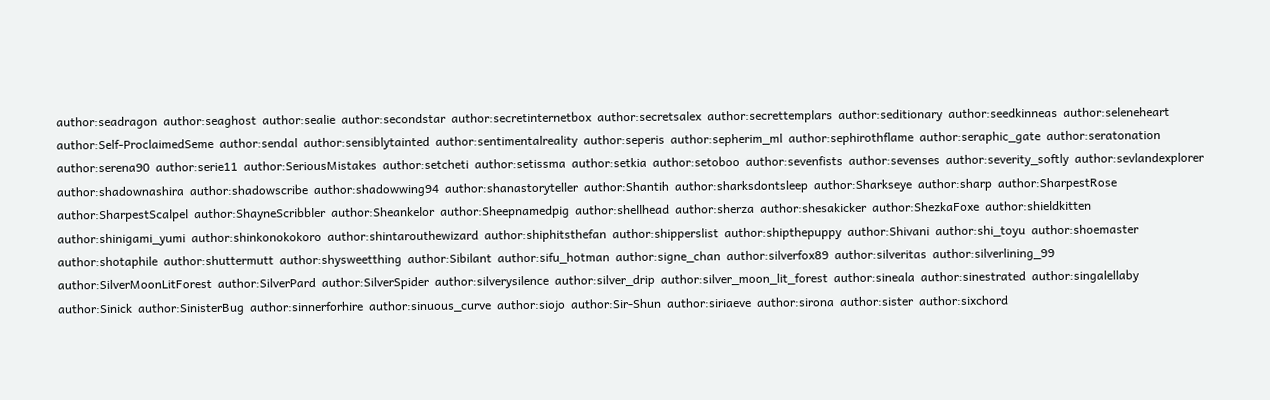author:seadragon  author:seaghost  author:sealie  author:secondstar  author:secretinternetbox  author:secretsalex  author:secrettemplars  author:seditionary  author:seedkinneas  author:seleneheart  author:Self-ProclaimedSeme  author:sendal  author:sensiblytainted  author:sentimentalreality  author:seperis  author:sepherim_ml  author:sephirothflame  author:seraphic_gate  author:seratonation  author:serena90  author:serie11  author:SeriousMistakes  author:setcheti  author:setissma  author:setkia  author:setoboo  author:sevenfists  author:sevenses  author:severity_softly  author:sevlandexplorer  author:shadownashira  author:shadowscribe  author:shadowwing94  author:shanastoryteller  author:Shantih  author:sharksdontsleep  author:Sharkseye  author:sharp  author:SharpestRose  author:SharpestScalpel  author:ShayneScribbler  author:Sheankelor  author:Sheepnamedpig  author:shellhead  author:sherza  author:shesakicker  author:ShezkaFoxe  author:shieldkitten  author:shinigami_yumi  author:shinkonokokoro  author:shintarouthewizard  author:shiphitsthefan  author:shipperslist  author:shipthepuppy  author:Shivani  author:shi_toyu  author:shoemaster  author:shotaphile  author:shuttermutt  author:shysweetthing  author:Sibilant  author:sifu_hotman  author:signe_chan  author:silverfox89  author:silveritas  author:silverlining_99  author:SilverMoonLitForest  author:SilverPard  author:SilverSpider  author:silverysilence  author:silver_drip  author:silver_moon_lit_forest  author:sineala  author:sinestrated  author:singalellaby  author:Sinick  author:SinisterBug  author:sinnerforhire  author:sinuous_curve  author:siojo  author:Sir-Shun  author:siriaeve  author:sirona  author:sister  author:sixchord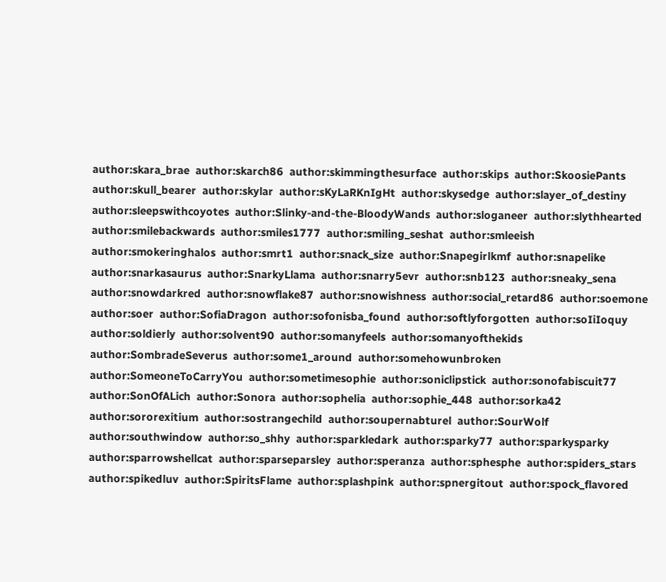author:skara_brae  author:skarch86  author:skimmingthesurface  author:skips  author:SkoosiePants  author:skull_bearer  author:skylar  author:sKyLaRKnIgHt  author:skysedge  author:slayer_of_destiny  author:sleepswithcoyotes  author:Slinky-and-the-BloodyWands  author:sloganeer  author:slythhearted  author:smilebackwards  author:smiles1777  author:smiling_seshat  author:smleeish  author:smokeringhalos  author:smrt1  author:snack_size  author:Snapegirlkmf  author:snapelike  author:snarkasaurus  author:SnarkyLlama  author:snarry5evr  author:snb123  author:sneaky_sena  author:snowdarkred  author:snowflake87  author:snowishness  author:social_retard86  author:soemone  author:soer  author:SofiaDragon  author:sofonisba_found  author:softlyforgotten  author:soIiIoquy  author:soldierly  author:solvent90  author:somanyfeels  author:somanyofthekids  author:SombradeSeverus  author:some1_around  author:somehowunbroken  author:SomeoneToCarryYou  author:sometimesophie  author:soniclipstick  author:sonofabiscuit77  author:SonOfALich  author:Sonora  author:sophelia  author:sophie_448  author:sorka42  author:sororexitium  author:sostrangechild  author:soupernabturel  author:SourWolf  author:southwindow  author:so_shhy  author:sparkledark  author:sparky77  author:sparkysparky  author:sparrowshellcat  author:sparseparsley  author:speranza  author:sphesphe  author:spiders_stars  author:spikedluv  author:SpiritsFlame  author:splashpink  author:spnergitout  author:spock_flavored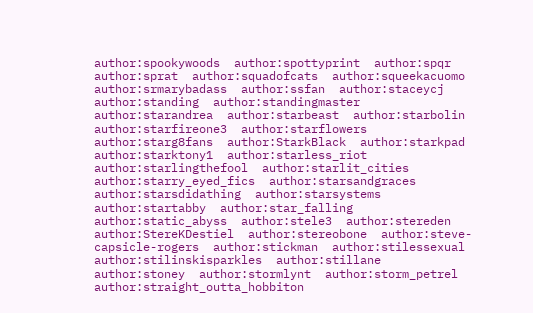author:spookywoods  author:spottyprint  author:spqr  author:sprat  author:squadofcats  author:squeekacuomo  author:srmarybadass  author:ssfan  author:staceycj  author:standing  author:standingmaster  author:starandrea  author:starbeast  author:starbolin  author:starfireone3  author:starflowers  author:starg8fans  author:StarkBlack  author:starkpad  author:starktony1  author:starless_riot  author:starlingthefool  author:starlit_cities  author:starry_eyed_fics  author:starsandgraces  author:starsdidathing  author:starsystems  author:startabby  author:star_falling  author:static_abyss  author:stele3  author:stereden  author:StereKDestiel  author:stereobone  author:steve-capsicle-rogers  author:stickman  author:stilessexual  author:stilinskisparkles  author:stillane  author:stoney  author:stormlynt  author:storm_petrel  author:straight_outta_hobbiton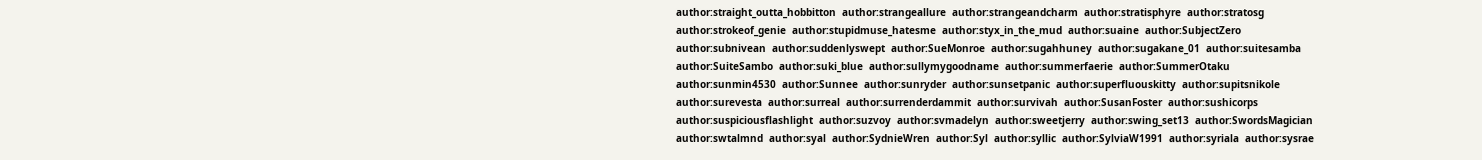author:straight_outta_hobbitton  author:strangeallure  author:strangeandcharm  author:stratisphyre  author:stratosg  author:strokeof_genie  author:stupidmuse_hatesme  author:styx_in_the_mud  author:suaine  author:SubjectZero  author:subnivean  author:suddenlyswept  author:SueMonroe  author:sugahhuney  author:sugakane_01  author:suitesamba  author:SuiteSambo  author:suki_blue  author:sullymygoodname  author:summerfaerie  author:SummerOtaku  author:sunmin4530  author:Sunnee  author:sunryder  author:sunsetpanic  author:superfluouskitty  author:supitsnikole  author:surevesta  author:surreal  author:surrenderdammit  author:survivah  author:SusanFoster  author:sushicorps  author:suspiciousflashlight  author:suzvoy  author:svmadelyn  author:sweetjerry  author:swing_set13  author:SwordsMagician  author:swtalmnd  author:syal  author:SydnieWren  author:Syl  author:syllic  author:SylviaW1991  author:syriala  author:sysrae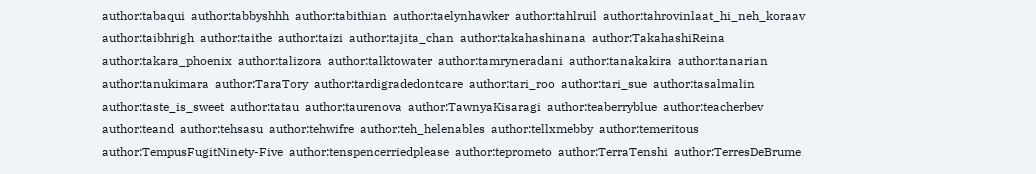author:tabaqui  author:tabbyshhh  author:tabithian  author:taelynhawker  author:tahlruil  author:tahrovinlaat_hi_neh_koraav  author:taibhrigh  author:taithe  author:taizi  author:tajita_chan  author:takahashinana  author:TakahashiReina  author:takara_phoenix  author:talizora  author:talktowater  author:tamryneradani  author:tanakakira  author:tanarian  author:tanukimara  author:TaraTory  author:tardigradedontcare  author:tari_roo  author:tari_sue  author:tasalmalin  author:taste_is_sweet  author:tatau  author:taurenova  author:TawnyaKisaragi  author:teaberryblue  author:teacherbev  author:teand  author:tehsasu  author:tehwifre  author:teh_helenables  author:tellxmebby  author:temeritous  author:TempusFugitNinety-Five  author:tenspencerriedplease  author:teprometo  author:TerraTenshi  author:TerresDeBrume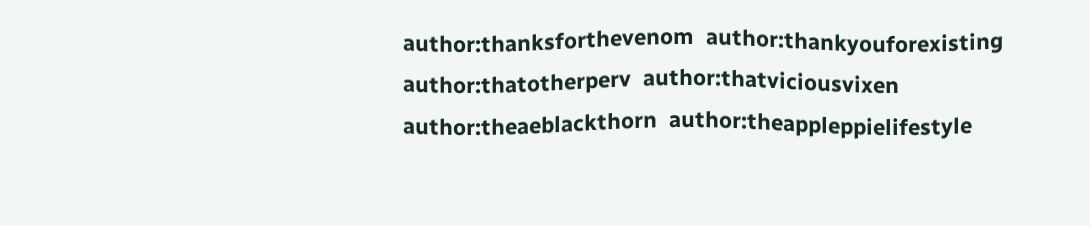author:thanksforthevenom  author:thankyouforexisting  author:thatotherperv  author:thatviciousvixen  author:theaeblackthorn  author:theappleppielifestyle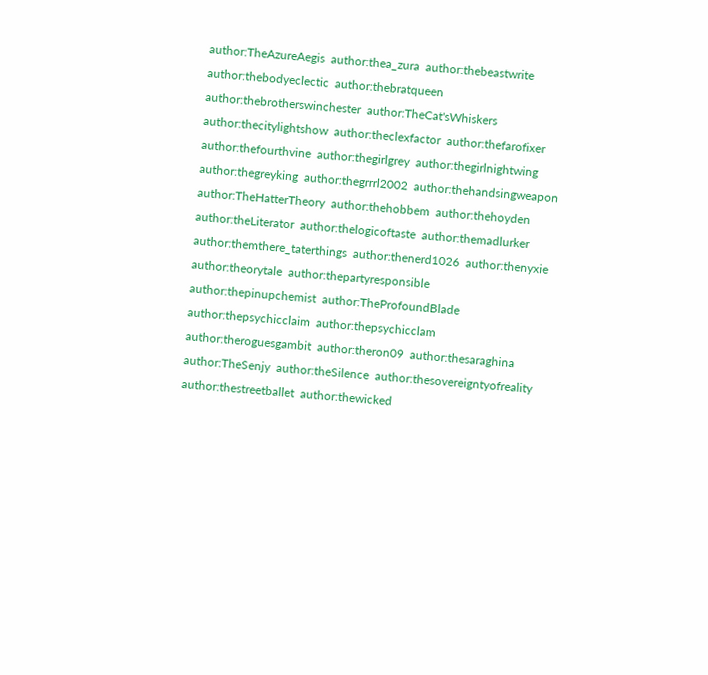author:TheAzureAegis  author:thea_zura  author:thebeastwrite  author:thebodyeclectic  author:thebratqueen  author:thebrotherswinchester  author:TheCat'sWhiskers  author:thecitylightshow  author:theclexfactor  author:thefarofixer  author:thefourthvine  author:thegirlgrey  author:thegirlnightwing  author:thegreyking  author:thegrrrl2002  author:thehandsingweapon  author:TheHatterTheory  author:thehobbem  author:thehoyden  author:theLiterator  author:thelogicoftaste  author:themadlurker  author:themthere_taterthings  author:thenerd1026  author:thenyxie  author:theorytale  author:thepartyresponsible  author:thepinupchemist  author:TheProfoundBlade  author:thepsychicclaim  author:thepsychicclam  author:theroguesgambit  author:theron09  author:thesaraghina  author:TheSenjy  author:theSilence  author:thesovereigntyofreality  author:thestreetballet  author:thewicked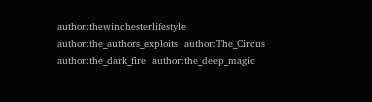author:thewinchesterlifestyle  author:the_authors_exploits  author:The_Circus  author:the_dark_fire  author:the_deep_magic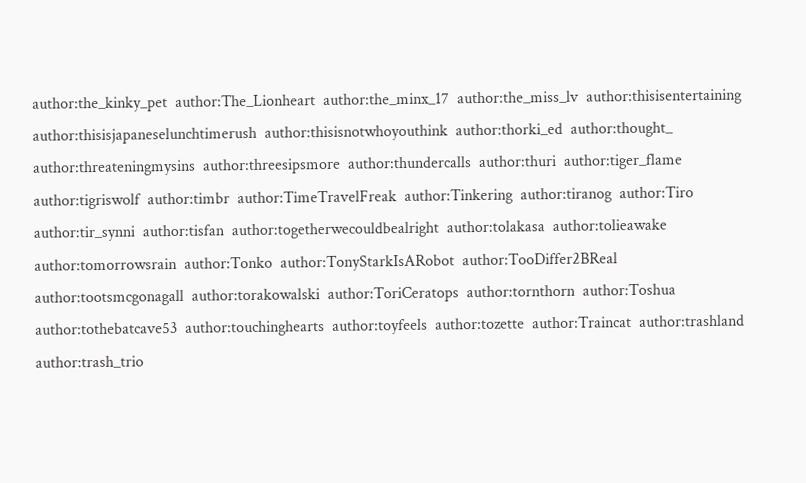author:the_kinky_pet  author:The_Lionheart  author:the_minx_17  author:the_miss_lv  author:thisisentertaining  author:thisisjapaneselunchtimerush  author:thisisnotwhoyouthink  author:thorki_ed  author:thought_  author:threateningmysins  author:threesipsmore  author:thundercalls  author:thuri  author:tiger_flame  author:tigriswolf  author:timbr  author:TimeTravelFreak  author:Tinkering  author:tiranog  author:Tiro  author:tir_synni  author:tisfan  author:togetherwecouldbealright  author:tolakasa  author:tolieawake  author:tomorrowsrain  author:Tonko  author:TonyStarkIsARobot  author:TooDiffer2BReal  author:tootsmcgonagall  author:torakowalski  author:ToriCeratops  author:tornthorn  author:Toshua  author:tothebatcave53  author:touchinghearts  author:toyfeels  author:tozette  author:Traincat  author:trashland  author:trash_trio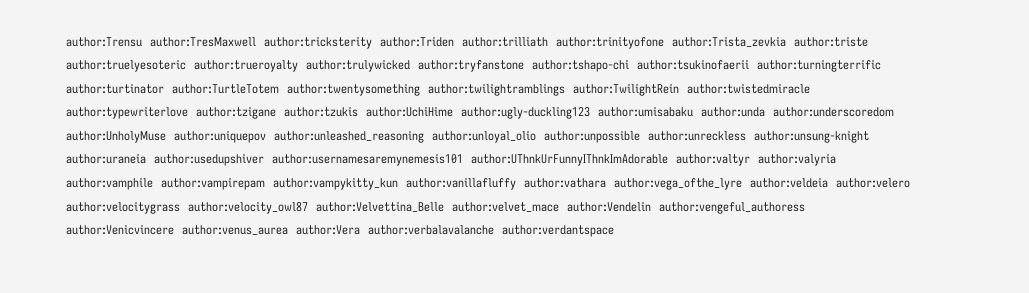author:Trensu  author:TresMaxwell  author:tricksterity  author:Triden  author:trilliath  author:trinityofone  author:Trista_zevkia  author:triste  author:truelyesoteric  author:trueroyalty  author:trulywicked  author:tryfanstone  author:tshapo-chi  author:tsukinofaerii  author:turningterrific  author:turtinator  author:TurtleTotem  author:twentysomething  author:twilightramblings  author:TwilightRein  author:twistedmiracle  author:typewriterlove  author:tzigane  author:tzukis  author:UchiHime  author:ugly-duckling123  author:umisabaku  author:unda  author:underscoredom  author:UnholyMuse  author:uniquepov  author:unleashed_reasoning  author:unloyal_olio  author:unpossible  author:unreckless  author:unsung-knight  author:uraneia  author:usedupshiver  author:usernamesaremynemesis101  author:UThnkUrFunnyIThnkImAdorable  author:valtyr  author:valyria  author:vamphile  author:vampirepam  author:vampykitty_kun  author:vanillafluffy  author:vathara  author:vega_ofthe_lyre  author:veldeia  author:velero  author:velocitygrass  author:velocity_owl87  author:Velvettina_Belle  author:velvet_mace  author:Vendelin  author:vengeful_authoress  author:Venicvincere  author:venus_aurea  author:Vera  author:verbalavalanche  author:verdantspace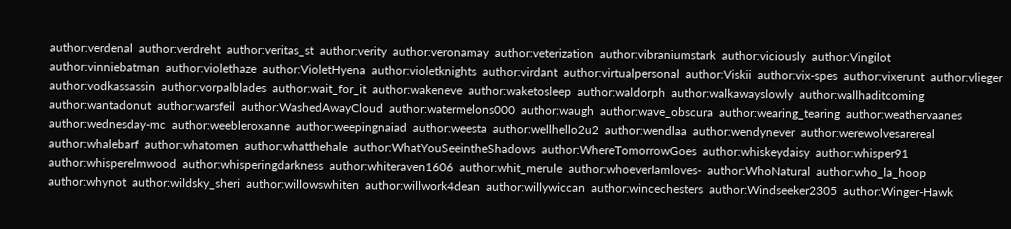author:verdenal  author:verdreht  author:veritas_st  author:verity  author:veronamay  author:veterization  author:vibraniumstark  author:viciously  author:Vingilot  author:vinniebatman  author:violethaze  author:VioletHyena  author:violetknights  author:virdant  author:virtualpersonal  author:Viskii  author:vix-spes  author:vixerunt  author:vlieger  author:vodkassassin  author:vorpalblades  author:wait_for_it  author:wakeneve  author:waketosleep  author:waldorph  author:walkawayslowly  author:wallhaditcoming  author:wantadonut  author:warsfeil  author:WashedAwayCloud  author:watermelons000  author:waugh  author:wave_obscura  author:wearing_tearing  author:weathervaanes  author:wednesday-mc  author:weebleroxanne  author:weepingnaiad  author:weesta  author:wellhello2u2  author:wendlaa  author:wendynever  author:werewolvesarereal  author:whalebarf  author:whatomen  author:whatthehale  author:WhatYouSeeintheShadows  author:WhereTomorrowGoes  author:whiskeydaisy  author:whisper91  author:whisperelmwood  author:whisperingdarkness  author:whiteraven1606  author:whit_merule  author:whoeverIamloves-  author:WhoNatural  author:who_la_hoop  author:whynot  author:wildsky_sheri  author:willowswhiten  author:willwork4dean  author:willywiccan  author:wincechesters  author:Windseeker2305  author:Winger-Hawk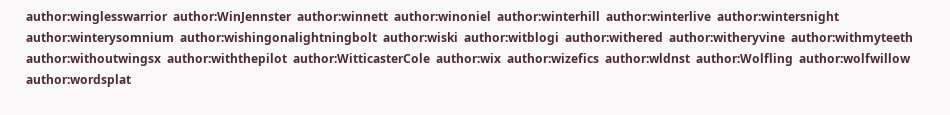author:winglesswarrior  author:WinJennster  author:winnett  author:winoniel  author:winterhill  author:winterlive  author:wintersnight  author:winterysomnium  author:wishingonalightningbolt  author:wiski  author:witblogi  author:withered  author:witheryvine  author:withmyteeth  author:withoutwingsx  author:withthepilot  author:WitticasterCole  author:wix  author:wizefics  author:wldnst  author:Wolfling  author:wolfwillow  author:wordsplat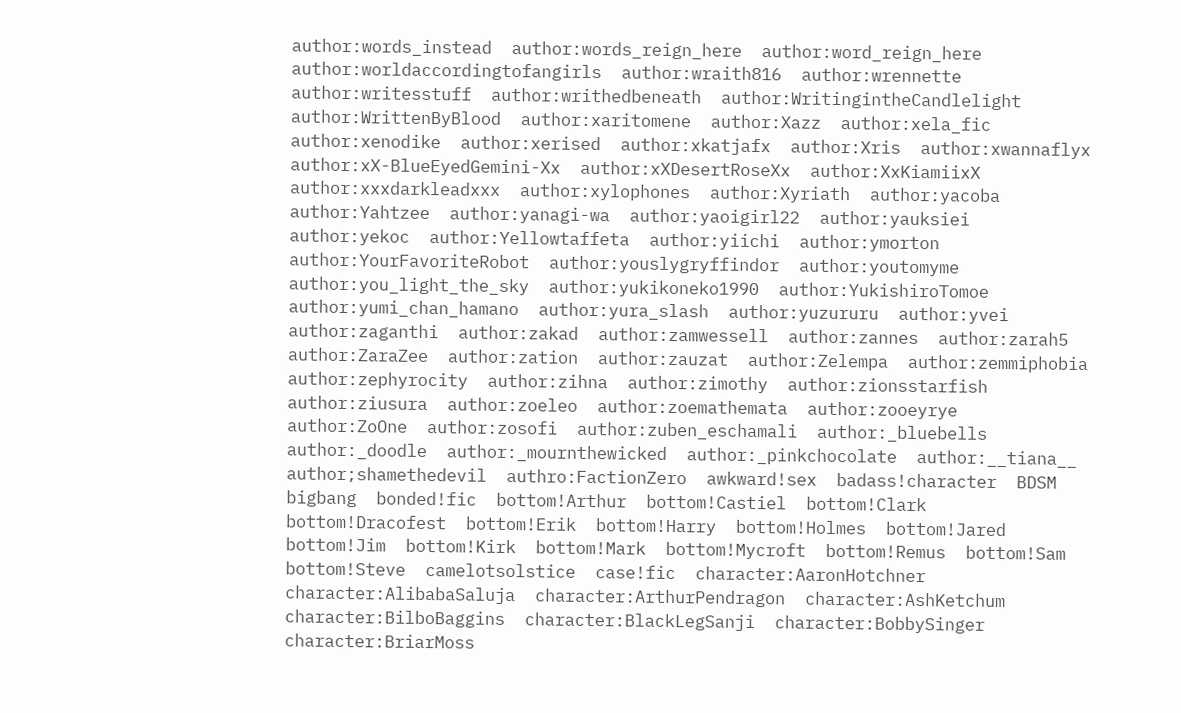author:words_instead  author:words_reign_here  author:word_reign_here  author:worldaccordingtofangirls  author:wraith816  author:wrennette  author:writesstuff  author:writhedbeneath  author:WritingintheCandlelight  author:WrittenByBlood  author:xaritomene  author:Xazz  author:xela_fic  author:xenodike  author:xerised  author:xkatjafx  author:Xris  author:xwannaflyx  author:xX-BlueEyedGemini-Xx  author:xXDesertRoseXx  author:XxKiamiixX  author:xxxdarkleadxxx  author:xylophones  author:Xyriath  author:yacoba  author:Yahtzee  author:yanagi-wa  author:yaoigirl22  author:yauksiei  author:yekoc  author:Yellowtaffeta  author:yiichi  author:ymorton  author:YourFavoriteRobot  author:youslygryffindor  author:youtomyme  author:you_light_the_sky  author:yukikoneko1990  author:YukishiroTomoe  author:yumi_chan_hamano  author:yura_slash  author:yuzururu  author:yvei  author:zaganthi  author:zakad  author:zamwessell  author:zannes  author:zarah5  author:ZaraZee  author:zation  author:zauzat  author:Zelempa  author:zemmiphobia  author:zephyrocity  author:zihna  author:zimothy  author:zionsstarfish  author:ziusura  author:zoeleo  author:zoemathemata  author:zooeyrye  author:ZoOne  author:zosofi  author:zuben_eschamali  author:_bluebells  author:_doodle  author:_mournthewicked  author:_pinkchocolate  author:__tiana__  author;shamethedevil  authro:FactionZero  awkward!sex  badass!character  BDSM  bigbang  bonded!fic  bottom!Arthur  bottom!Castiel  bottom!Clark  bottom!Dracofest  bottom!Erik  bottom!Harry  bottom!Holmes  bottom!Jared  bottom!Jim  bottom!Kirk  bottom!Mark  bottom!Mycroft  bottom!Remus  bottom!Sam  bottom!Steve  camelotsolstice  case!fic  character:AaronHotchner  character:AlibabaSaluja  character:ArthurPendragon  character:AshKetchum  character:BilboBaggins  character:BlackLegSanji  character:BobbySinger  character:BriarMoss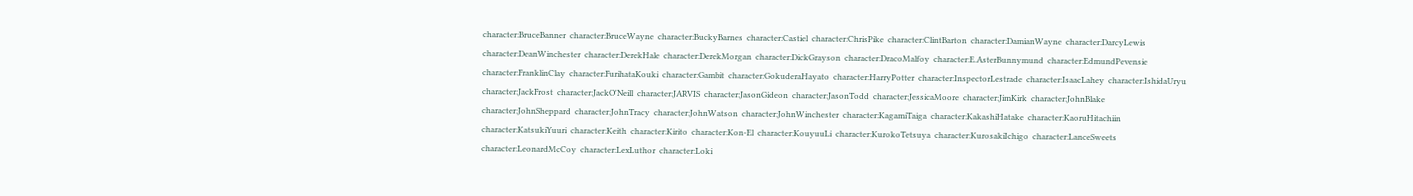character:BruceBanner  character:BruceWayne  character:BuckyBarnes  character:Castiel  character:ChrisPike  character:ClintBarton  character:DamianWayne  character:DarcyLewis  character:DeanWinchester  character:DerekHale  character:DerekMorgan  character:DickGrayson  character:DracoMalfoy  character:E.AsterBunnymund  character:EdmundPevensie  character:FranklinClay  character:FurihataKouki  character:Gambit  character:GokuderaHayato  character:HarryPotter  character:InspectorLestrade  character:IsaacLahey  character:IshidaUryu  character:JackFrost  character:JackO'Neill  character:JARVIS  character:JasonGideon  character:JasonTodd  character:JessicaMoore  character:JimKirk  character:JohnBlake  character:JohnSheppard  character:JohnTracy  character:JohnWatson  character:JohnWinchester  character:KagamiTaiga  character:KakashiHatake  character:KaoruHitachiin  character:KatsukiYuuri  character:Keith  character:Kirito  character:Kon-El  character:KouyuuLi  character:KurokoTetsuya  character:KurosakiIchigo  character:LanceSweets  character:LeonardMcCoy  character:LexLuthor  character:Loki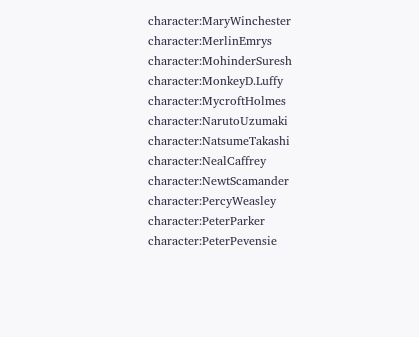character:MaryWinchester  character:MerlinEmrys  character:MohinderSuresh  character:MonkeyD.Luffy  character:MycroftHolmes  character:NarutoUzumaki  character:NatsumeTakashi  character:NealCaffrey  character:NewtScamander  character:PercyWeasley  character:PeterParker  character:PeterPevensie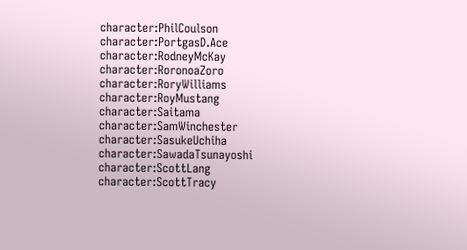character:PhilCoulson  character:PortgasD.Ace  character:RodneyMcKay  character:RoronoaZoro  character:RoryWilliams  character:RoyMustang  character:Saitama  character:SamWinchester  character:SasukeUchiha  character:SawadaTsunayoshi  character:ScottLang  character:ScottTracy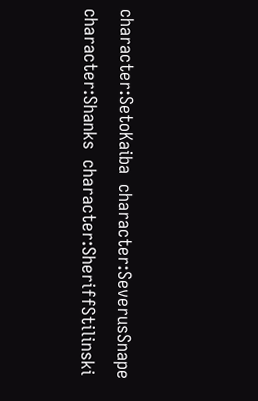character:SetoKaiba  character:SeverusSnape  character:Shanks  character:SheriffStilinski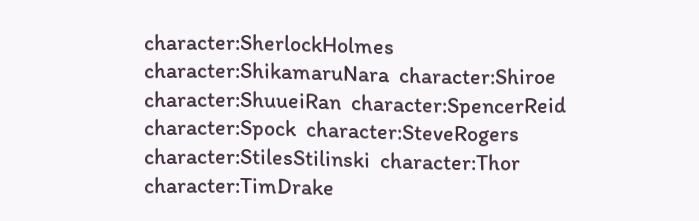character:SherlockHolmes  character:ShikamaruNara  character:Shiroe  character:ShuueiRan  character:SpencerReid  character:Spock  character:SteveRogers  character:StilesStilinski  character:Thor  character:TimDrake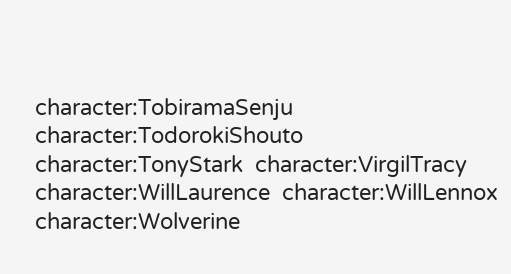character:TobiramaSenju  character:TodorokiShouto  character:TonyStark  character:VirgilTracy  character:WillLaurence  character:WillLennox  character:Wolverine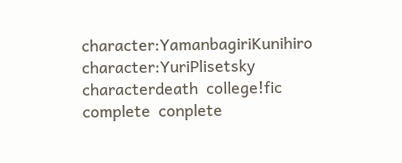character:YamanbagiriKunihiro  character:YuriPlisetsky  characterdeath  college!fic  complete  conplete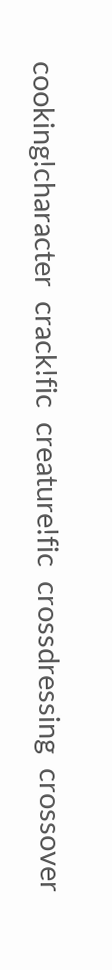cooking!character  crack!fic  creature!fic  crossdressing  crossover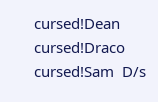cursed!Dean  cursed!Draco  cursed!Sam  D/s